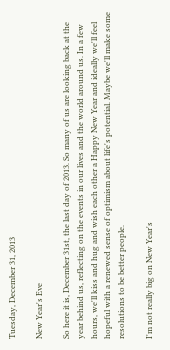Tuesday, December 31, 2013

New Year's Eve

So here it is, December 31st, the last day of 2013. So many of us are looking back at the year behind us, reflecting on the events in our lives and the world around us. In a few hours, we'll kiss and hug and wish each other a Happy New Year and ideally we'll feel hopeful with a renewed sense of optimism about life's potential. Maybe we'll make some resolutions to be better people.

I'm not really big on New Year's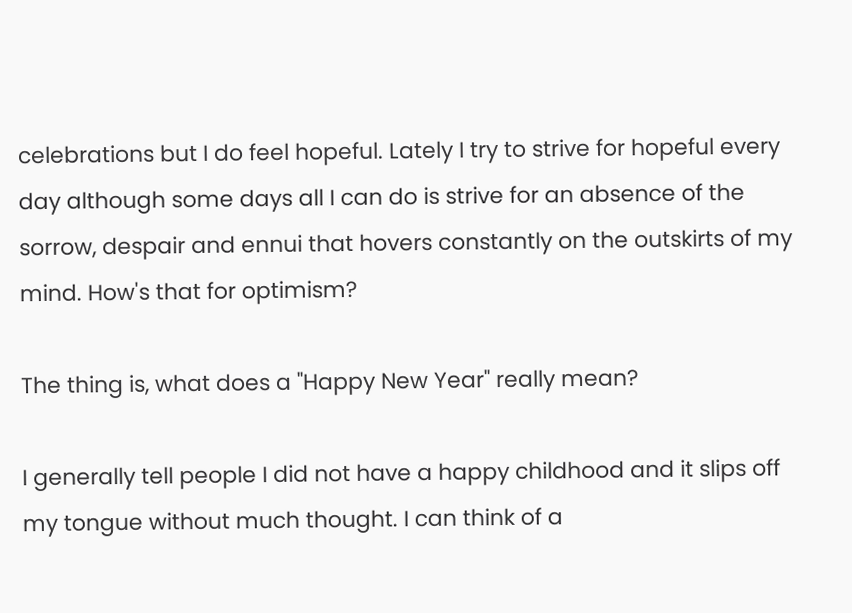celebrations but I do feel hopeful. Lately I try to strive for hopeful every day although some days all I can do is strive for an absence of the sorrow, despair and ennui that hovers constantly on the outskirts of my mind. How's that for optimism?

The thing is, what does a "Happy New Year" really mean?

I generally tell people I did not have a happy childhood and it slips off my tongue without much thought. I can think of a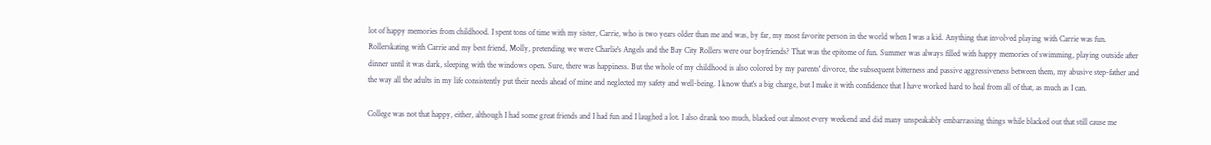lot of happy memories from childhood. I spent tons of time with my sister, Carrie, who is two years older than me and was, by far, my most favorite person in the world when I was a kid. Anything that involved playing with Carrie was fun. Rollerskating with Carrie and my best friend, Molly, pretending we were Charlie's Angels and the Bay City Rollers were our boyfriends? That was the epitome of fun. Summer was always filled with happy memories of swimming, playing outside after dinner until it was dark, sleeping with the windows open. Sure, there was happiness. But the whole of my childhood is also colored by my parents' divorce, the subsequent bitterness and passive aggressiveness between them, my abusive step-father and the way all the adults in my life consistently put their needs ahead of mine and neglected my safety and well-being. I know that's a big charge, but I make it with confidence that I have worked hard to heal from all of that, as much as I can.

College was not that happy, either, although I had some great friends and I had fun and I laughed a lot. I also drank too much, blacked out almost every weekend and did many unspeakably embarrassing things while blacked out that still cause me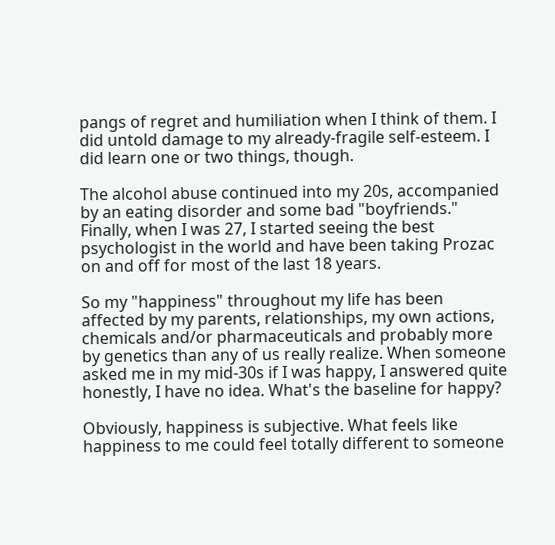pangs of regret and humiliation when I think of them. I did untold damage to my already-fragile self-esteem. I did learn one or two things, though.

The alcohol abuse continued into my 20s, accompanied by an eating disorder and some bad "boyfriends." Finally, when I was 27, I started seeing the best psychologist in the world and have been taking Prozac on and off for most of the last 18 years.

So my "happiness" throughout my life has been affected by my parents, relationships, my own actions, chemicals and/or pharmaceuticals and probably more by genetics than any of us really realize. When someone asked me in my mid-30s if I was happy, I answered quite honestly, I have no idea. What's the baseline for happy?

Obviously, happiness is subjective. What feels like happiness to me could feel totally different to someone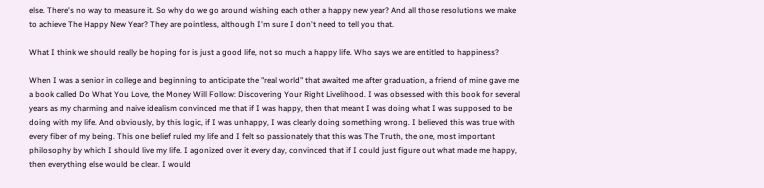else. There's no way to measure it. So why do we go around wishing each other a happy new year? And all those resolutions we make to achieve The Happy New Year? They are pointless, although I'm sure I don't need to tell you that.

What I think we should really be hoping for is just a good life, not so much a happy life. Who says we are entitled to happiness?

When I was a senior in college and beginning to anticipate the "real world" that awaited me after graduation, a friend of mine gave me a book called Do What You Love, the Money Will Follow: Discovering Your Right Livelihood. I was obsessed with this book for several years as my charming and naive idealism convinced me that if I was happy, then that meant I was doing what I was supposed to be doing with my life. And obviously, by this logic, if I was unhappy, I was clearly doing something wrong. I believed this was true with every fiber of my being. This one belief ruled my life and I felt so passionately that this was The Truth, the one, most important philosophy by which I should live my life. I agonized over it every day, convinced that if I could just figure out what made me happy, then everything else would be clear. I would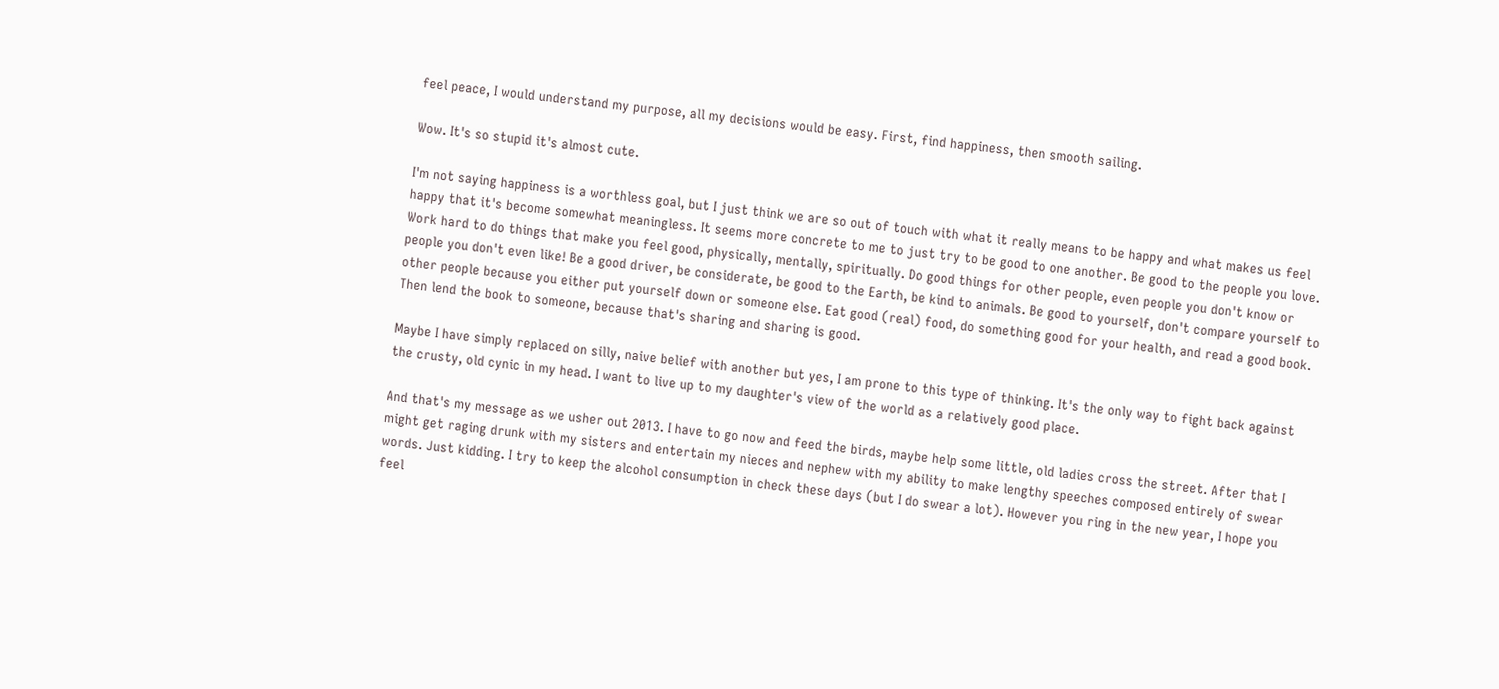feel peace, I would understand my purpose, all my decisions would be easy. First, find happiness, then smooth sailing.

Wow. It's so stupid it's almost cute.

I'm not saying happiness is a worthless goal, but I just think we are so out of touch with what it really means to be happy and what makes us feel happy that it's become somewhat meaningless. It seems more concrete to me to just try to be good to one another. Be good to the people you love. Work hard to do things that make you feel good, physically, mentally, spiritually. Do good things for other people, even people you don't know or people you don't even like! Be a good driver, be considerate, be good to the Earth, be kind to animals. Be good to yourself, don't compare yourself to other people because you either put yourself down or someone else. Eat good (real) food, do something good for your health, and read a good book. Then lend the book to someone, because that's sharing and sharing is good.

Maybe I have simply replaced on silly, naive belief with another but yes, I am prone to this type of thinking. It's the only way to fight back against the crusty, old cynic in my head. I want to live up to my daughter's view of the world as a relatively good place.

And that's my message as we usher out 2013. I have to go now and feed the birds, maybe help some little, old ladies cross the street. After that I might get raging drunk with my sisters and entertain my nieces and nephew with my ability to make lengthy speeches composed entirely of swear words. Just kidding. I try to keep the alcohol consumption in check these days (but I do swear a lot). However you ring in the new year, I hope you feel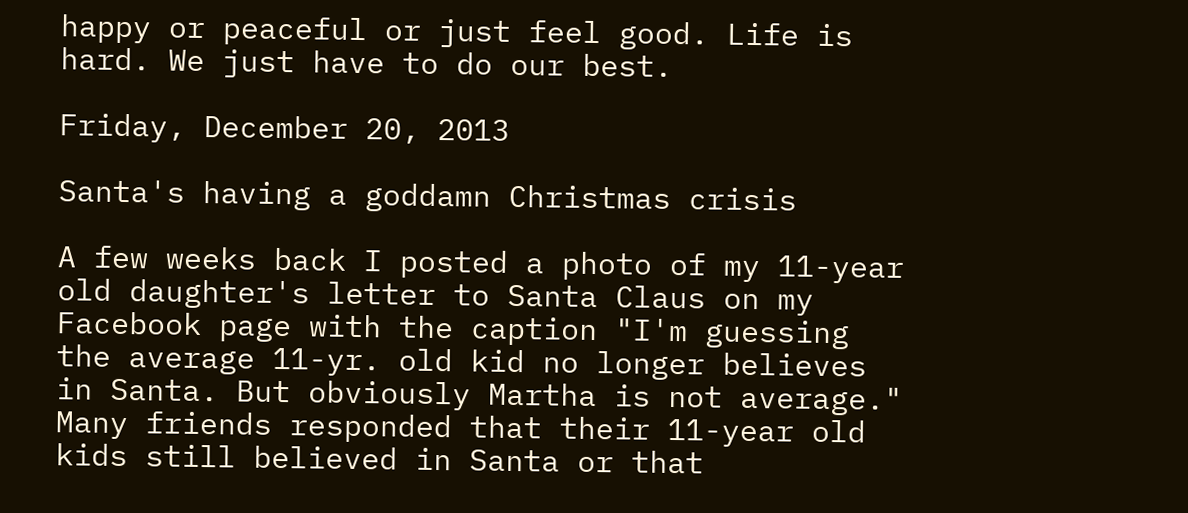happy or peaceful or just feel good. Life is hard. We just have to do our best.

Friday, December 20, 2013

Santa's having a goddamn Christmas crisis

A few weeks back I posted a photo of my 11-year old daughter's letter to Santa Claus on my Facebook page with the caption "I'm guessing the average 11-yr. old kid no longer believes in Santa. But obviously Martha is not average." Many friends responded that their 11-year old kids still believed in Santa or that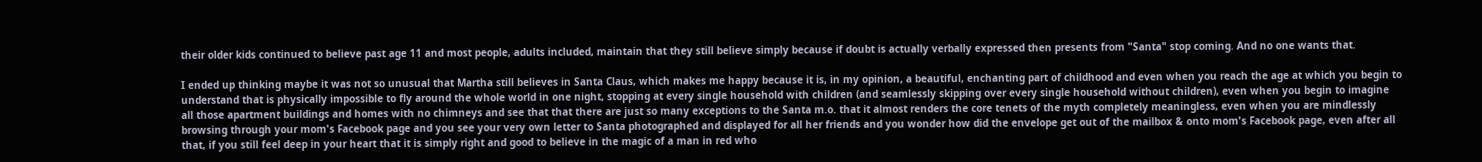their older kids continued to believe past age 11 and most people, adults included, maintain that they still believe simply because if doubt is actually verbally expressed then presents from "Santa" stop coming. And no one wants that.

I ended up thinking maybe it was not so unusual that Martha still believes in Santa Claus, which makes me happy because it is, in my opinion, a beautiful, enchanting part of childhood and even when you reach the age at which you begin to understand that is physically impossible to fly around the whole world in one night, stopping at every single household with children (and seamlessly skipping over every single household without children), even when you begin to imagine all those apartment buildings and homes with no chimneys and see that that there are just so many exceptions to the Santa m.o. that it almost renders the core tenets of the myth completely meaningless, even when you are mindlessly browsing through your mom's Facebook page and you see your very own letter to Santa photographed and displayed for all her friends and you wonder how did the envelope get out of the mailbox & onto mom's Facebook page, even after all that, if you still feel deep in your heart that it is simply right and good to believe in the magic of a man in red who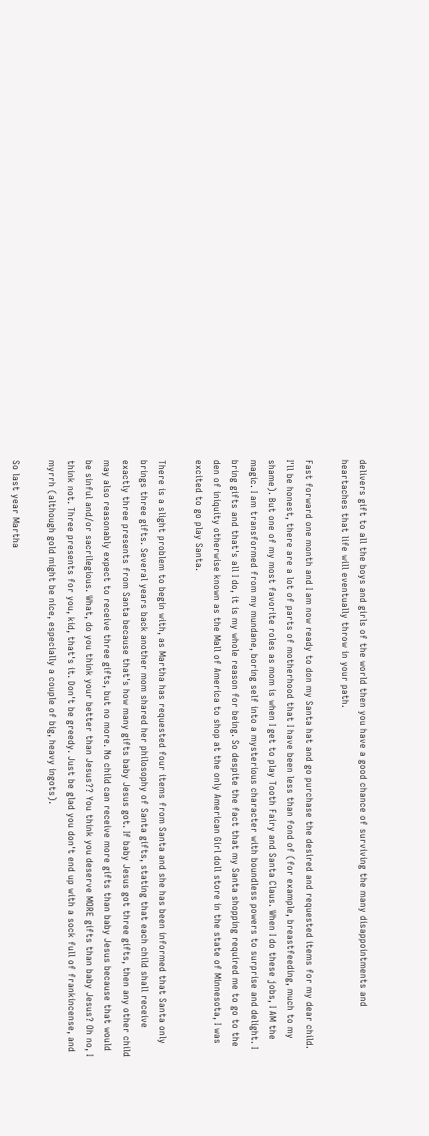delivers gift to all the boys and girls of the world then you have a good chance of surviving the many disappointments and heartaches that life will eventually throw in your path.

Fast forward one month and I am now ready to don my Santa hat and go purchase the desired and requested items for my dear child. I'll be honest, there are a lot of parts of motherhood that I have been less than fond of (for example, breastfeeding, much to my shame). But one of my most favorite roles as mom is when I get to play Tooth Fairy and Santa Claus. When I do these jobs, I AM the magic. I am transformed from my mundane, boring self into a mysterious character with boundless powers to surprise and delight. I bring gifts and that's all I do, it is my whole reason for being. So despite the fact that my Santa shopping required me to go to the den of iniquity otherwise known as the Mall of America to shop at the only American Girl doll store in the state of Minnesota, I was excited to go play Santa.

There is a slight problem to begin with, as Martha has requested four items from Santa and she has been informed that Santa only brings three gifts. Several years back another mom shared her philosophy of Santa gifts, stating that each child shall receive exactly three presents from Santa because that's how many gifts baby Jesus got. If baby Jesus got three gifts, then any other child may also reasonably expect to receive three gifts, but no more. No child can receive more gifts than baby Jesus because that would be sinful and/or sacrilegious. What, do you think your better than Jesus?? You think you deserve MORE gifts than baby Jesus? Oh no, I think not. Three presents for you, kid, that's it. Don't be greedy. Just be glad you don't end up with a sock full of frankincense, and myrrh (although gold might be nice, especially a couple of big, heavy ingots).

So last year Martha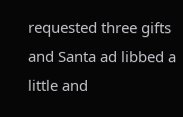requested three gifts and Santa ad libbed a little and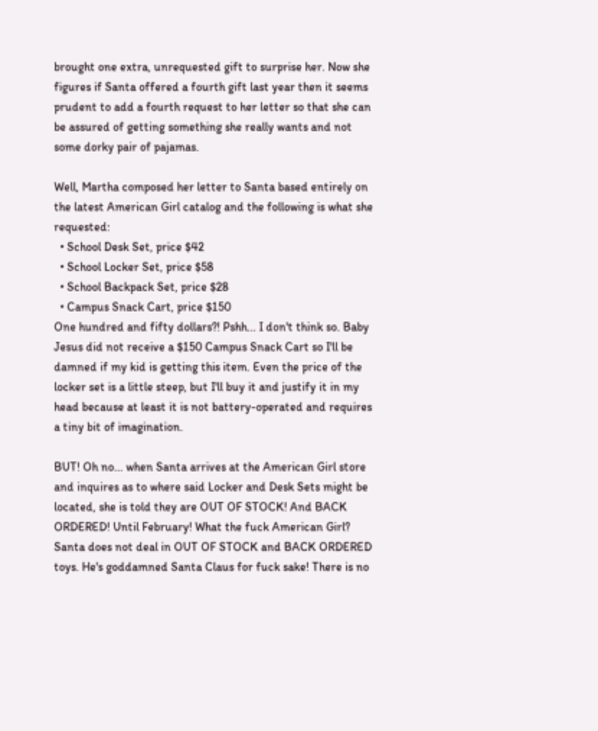brought one extra, unrequested gift to surprise her. Now she figures if Santa offered a fourth gift last year then it seems prudent to add a fourth request to her letter so that she can be assured of getting something she really wants and not some dorky pair of pajamas.

Well, Martha composed her letter to Santa based entirely on the latest American Girl catalog and the following is what she requested:
  • School Desk Set, price $42
  • School Locker Set, price $58
  • School Backpack Set, price $28
  • Campus Snack Cart, price $150
One hundred and fifty dollars?! Pshh... I don't think so. Baby Jesus did not receive a $150 Campus Snack Cart so I'll be damned if my kid is getting this item. Even the price of the locker set is a little steep, but I'll buy it and justify it in my head because at least it is not battery-operated and requires a tiny bit of imagination.

BUT! Oh no... when Santa arrives at the American Girl store and inquires as to where said Locker and Desk Sets might be located, she is told they are OUT OF STOCK! And BACK ORDERED! Until February! What the fuck American Girl? Santa does not deal in OUT OF STOCK and BACK ORDERED toys. He's goddamned Santa Claus for fuck sake! There is no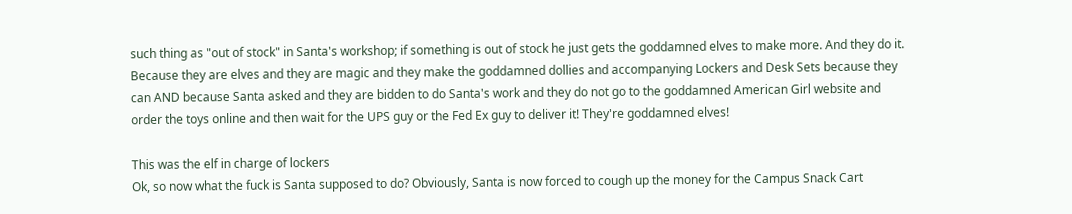such thing as "out of stock" in Santa's workshop; if something is out of stock he just gets the goddamned elves to make more. And they do it. Because they are elves and they are magic and they make the goddamned dollies and accompanying Lockers and Desk Sets because they can AND because Santa asked and they are bidden to do Santa's work and they do not go to the goddamned American Girl website and order the toys online and then wait for the UPS guy or the Fed Ex guy to deliver it! They're goddamned elves!

This was the elf in charge of lockers
Ok, so now what the fuck is Santa supposed to do? Obviously, Santa is now forced to cough up the money for the Campus Snack Cart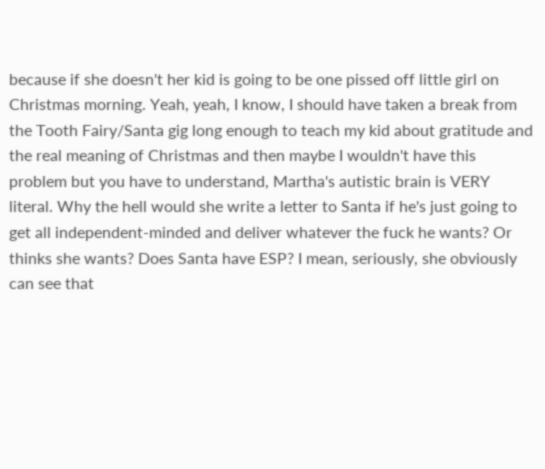because if she doesn't her kid is going to be one pissed off little girl on Christmas morning. Yeah, yeah, I know, I should have taken a break from the Tooth Fairy/Santa gig long enough to teach my kid about gratitude and the real meaning of Christmas and then maybe I wouldn't have this problem but you have to understand, Martha's autistic brain is VERY literal. Why the hell would she write a letter to Santa if he's just going to get all independent-minded and deliver whatever the fuck he wants? Or thinks she wants? Does Santa have ESP? I mean, seriously, she obviously can see that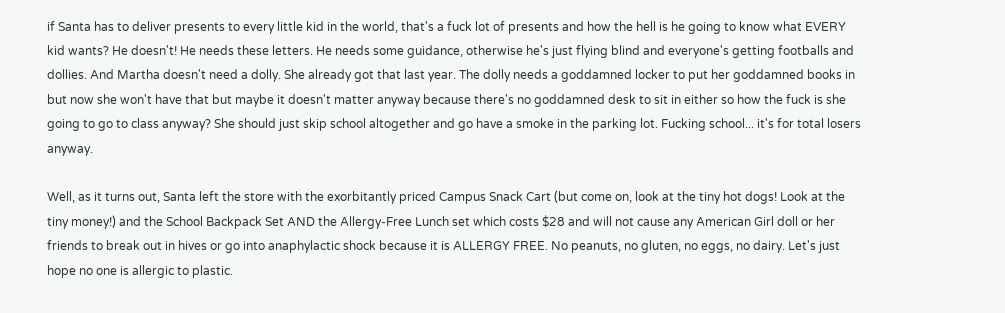if Santa has to deliver presents to every little kid in the world, that's a fuck lot of presents and how the hell is he going to know what EVERY kid wants? He doesn't! He needs these letters. He needs some guidance, otherwise he's just flying blind and everyone's getting footballs and dollies. And Martha doesn't need a dolly. She already got that last year. The dolly needs a goddamned locker to put her goddamned books in but now she won't have that but maybe it doesn't matter anyway because there's no goddamned desk to sit in either so how the fuck is she going to go to class anyway? She should just skip school altogether and go have a smoke in the parking lot. Fucking school... it's for total losers anyway.

Well, as it turns out, Santa left the store with the exorbitantly priced Campus Snack Cart (but come on, look at the tiny hot dogs! Look at the tiny money!) and the School Backpack Set AND the Allergy-Free Lunch set which costs $28 and will not cause any American Girl doll or her friends to break out in hives or go into anaphylactic shock because it is ALLERGY FREE. No peanuts, no gluten, no eggs, no dairy. Let's just hope no one is allergic to plastic.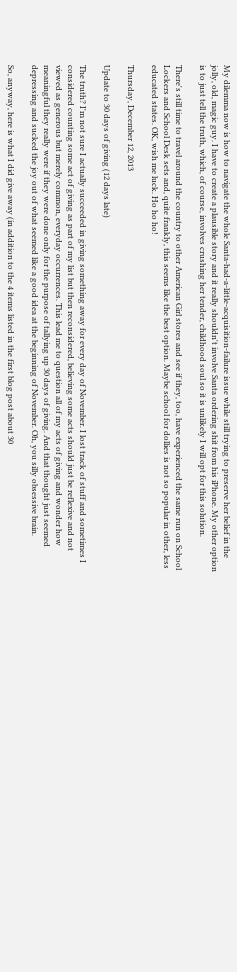My dilemma now is how to navigate the whole Santa-had-a-little-acquisition-failure issue while still trying to preserve her belief in the jolly, old, magic guy. I have to create a plausible story and it really shouldn't involve Santa ordering shit from his iPhone. My other option is to just tell the truth, which, of course, involves crushing her tender, childhood soul so it is unlikely I will opt for this solution.

There's still time to travel around the country to other American Girl stores and see if they, too, have experienced the same run on School Lockers and School Desk sets and, quite frankly, this seems like the best option. Maybe school for dollies is not so popular in other, less educated states. OK, wish me luck. Ho ho ho!

Thursday, December 12, 2013

Update to 30 days of giving (12 days late)

The truth? I'm not sure I actually succeeded in giving something away for every day of November. I lost track of stuff and sometimes I considered counting some act of giving as part of my list but then reconsidered, believing some acts should just be reflexive and not viewed as generous but merely common, everyday occurrences. This lead me to question all of my acts of giving and wonder how meaningful they really were if they were done only for the purpose of tallying up 30 days of giving. And that thought just seemed depressing and sucked the joy out of what seemed like a good idea at the beginning of November. Oh, you silly obsessive brain.

So, anyway, here is what I did give away (in addition to the 4 items listed in the first blog post about 30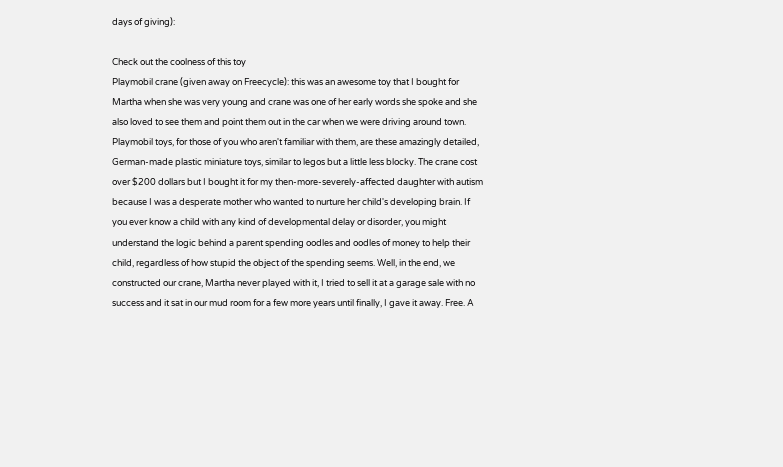days of giving):

Check out the coolness of this toy
Playmobil crane (given away on Freecycle): this was an awesome toy that I bought for Martha when she was very young and crane was one of her early words she spoke and she also loved to see them and point them out in the car when we were driving around town. Playmobil toys, for those of you who aren't familiar with them, are these amazingly detailed, German-made plastic miniature toys, similar to legos but a little less blocky. The crane cost over $200 dollars but I bought it for my then-more-severely-affected daughter with autism because I was a desperate mother who wanted to nurture her child's developing brain. If you ever know a child with any kind of developmental delay or disorder, you might understand the logic behind a parent spending oodles and oodles of money to help their child, regardless of how stupid the object of the spending seems. Well, in the end, we constructed our crane, Martha never played with it, I tried to sell it at a garage sale with no success and it sat in our mud room for a few more years until finally, I gave it away. Free. A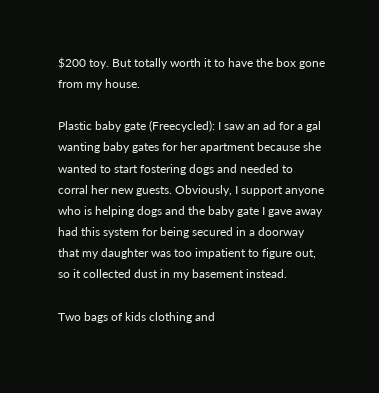$200 toy. But totally worth it to have the box gone from my house.

Plastic baby gate (Freecycled): I saw an ad for a gal wanting baby gates for her apartment because she wanted to start fostering dogs and needed to corral her new guests. Obviously, I support anyone who is helping dogs and the baby gate I gave away had this system for being secured in a doorway that my daughter was too impatient to figure out, so it collected dust in my basement instead.

Two bags of kids clothing and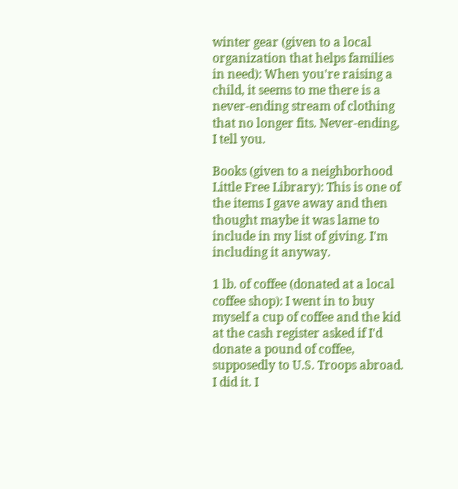winter gear (given to a local organization that helps families in need): When you're raising a child, it seems to me there is a never-ending stream of clothing that no longer fits. Never-ending, I tell you.

Books (given to a neighborhood Little Free Library): This is one of the items I gave away and then thought maybe it was lame to include in my list of giving. I'm including it anyway.

1 lb. of coffee (donated at a local coffee shop): I went in to buy myself a cup of coffee and the kid at the cash register asked if I'd donate a pound of coffee, supposedly to U.S. Troops abroad. I did it. I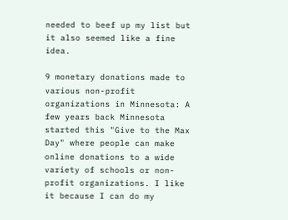needed to beef up my list but it also seemed like a fine idea.

9 monetary donations made to various non-profit organizations in Minnesota: A few years back Minnesota started this "Give to the Max Day" where people can make online donations to a wide variety of schools or non-profit organizations. I like it because I can do my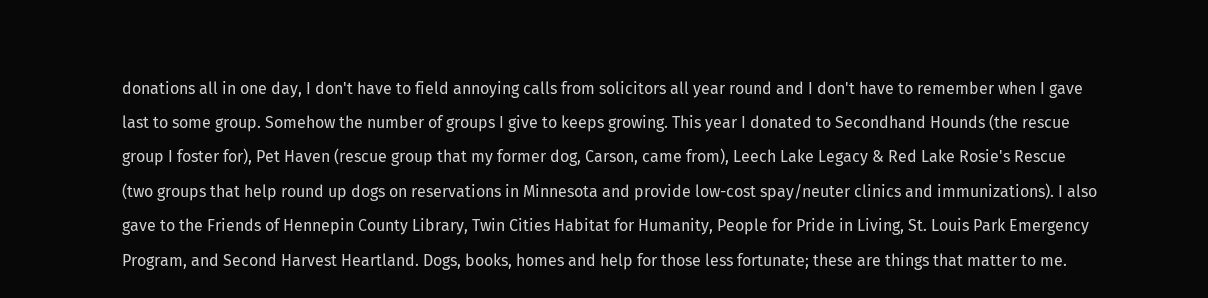donations all in one day, I don't have to field annoying calls from solicitors all year round and I don't have to remember when I gave last to some group. Somehow the number of groups I give to keeps growing. This year I donated to Secondhand Hounds (the rescue group I foster for), Pet Haven (rescue group that my former dog, Carson, came from), Leech Lake Legacy & Red Lake Rosie's Rescue (two groups that help round up dogs on reservations in Minnesota and provide low-cost spay/neuter clinics and immunizations). I also gave to the Friends of Hennepin County Library, Twin Cities Habitat for Humanity, People for Pride in Living, St. Louis Park Emergency Program, and Second Harvest Heartland. Dogs, books, homes and help for those less fortunate; these are things that matter to me.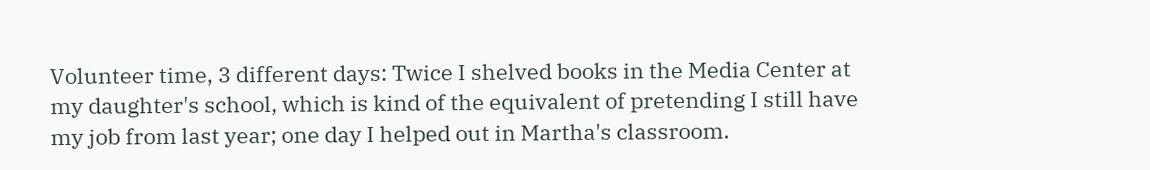Volunteer time, 3 different days: Twice I shelved books in the Media Center at my daughter's school, which is kind of the equivalent of pretending I still have my job from last year; one day I helped out in Martha's classroom.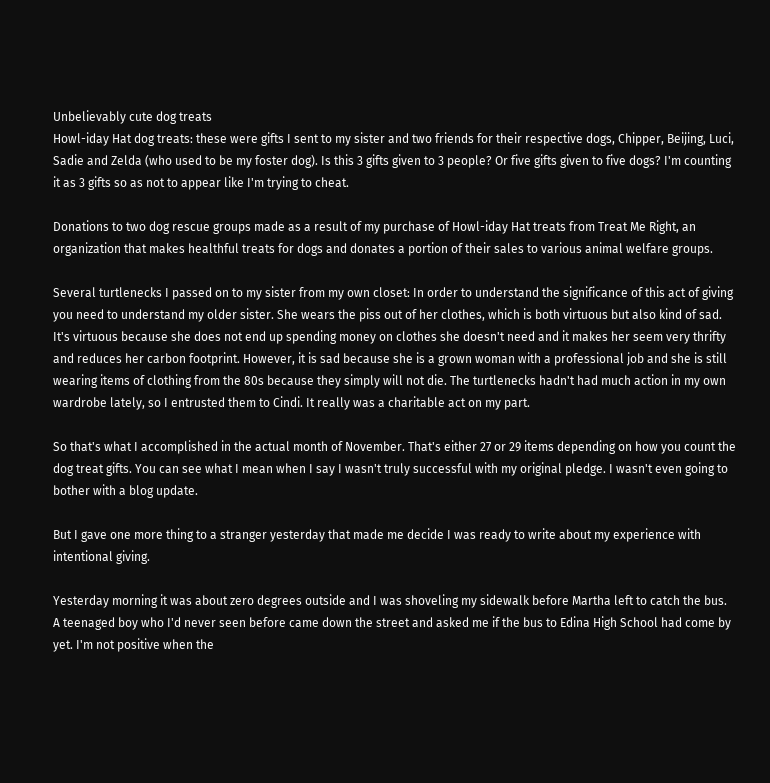Unbelievably cute dog treats
Howl-iday Hat dog treats: these were gifts I sent to my sister and two friends for their respective dogs, Chipper, Beijing, Luci, Sadie and Zelda (who used to be my foster dog). Is this 3 gifts given to 3 people? Or five gifts given to five dogs? I'm counting it as 3 gifts so as not to appear like I'm trying to cheat.

Donations to two dog rescue groups made as a result of my purchase of Howl-iday Hat treats from Treat Me Right, an organization that makes healthful treats for dogs and donates a portion of their sales to various animal welfare groups.

Several turtlenecks I passed on to my sister from my own closet: In order to understand the significance of this act of giving you need to understand my older sister. She wears the piss out of her clothes, which is both virtuous but also kind of sad. It's virtuous because she does not end up spending money on clothes she doesn't need and it makes her seem very thrifty and reduces her carbon footprint. However, it is sad because she is a grown woman with a professional job and she is still wearing items of clothing from the 80s because they simply will not die. The turtlenecks hadn't had much action in my own wardrobe lately, so I entrusted them to Cindi. It really was a charitable act on my part.

So that's what I accomplished in the actual month of November. That's either 27 or 29 items depending on how you count the dog treat gifts. You can see what I mean when I say I wasn't truly successful with my original pledge. I wasn't even going to bother with a blog update.

But I gave one more thing to a stranger yesterday that made me decide I was ready to write about my experience with intentional giving.

Yesterday morning it was about zero degrees outside and I was shoveling my sidewalk before Martha left to catch the bus. A teenaged boy who I'd never seen before came down the street and asked me if the bus to Edina High School had come by yet. I'm not positive when the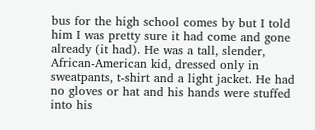bus for the high school comes by but I told him I was pretty sure it had come and gone already (it had). He was a tall, slender, African-American kid, dressed only in sweatpants, t-shirt and a light jacket. He had no gloves or hat and his hands were stuffed into his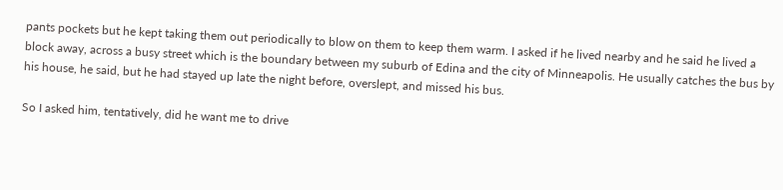pants pockets but he kept taking them out periodically to blow on them to keep them warm. I asked if he lived nearby and he said he lived a block away, across a busy street which is the boundary between my suburb of Edina and the city of Minneapolis. He usually catches the bus by his house, he said, but he had stayed up late the night before, overslept, and missed his bus.

So I asked him, tentatively, did he want me to drive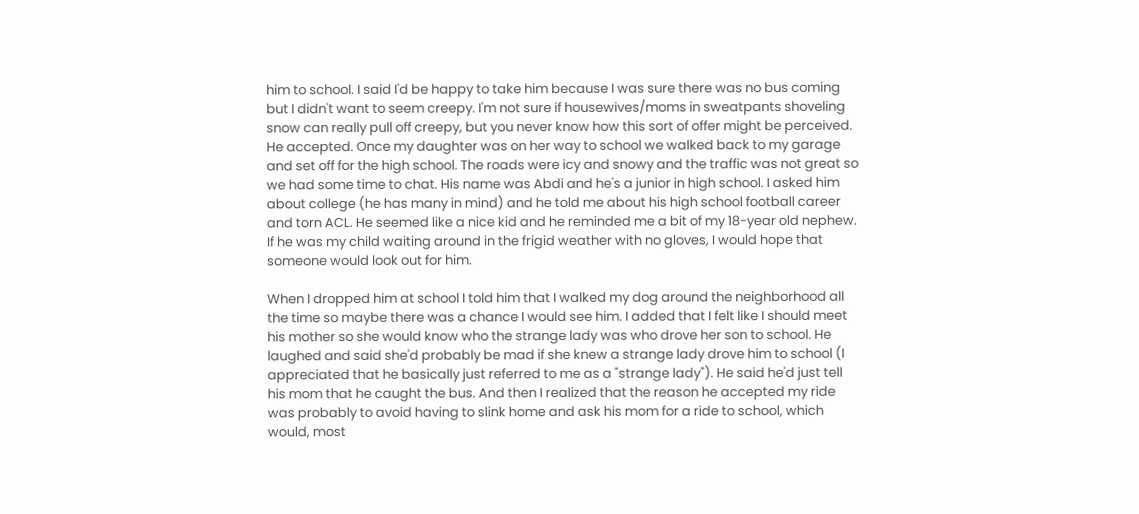him to school. I said I'd be happy to take him because I was sure there was no bus coming but I didn't want to seem creepy. I'm not sure if housewives/moms in sweatpants shoveling snow can really pull off creepy, but you never know how this sort of offer might be perceived. He accepted. Once my daughter was on her way to school we walked back to my garage and set off for the high school. The roads were icy and snowy and the traffic was not great so we had some time to chat. His name was Abdi and he's a junior in high school. I asked him about college (he has many in mind) and he told me about his high school football career and torn ACL. He seemed like a nice kid and he reminded me a bit of my 18-year old nephew. If he was my child waiting around in the frigid weather with no gloves, I would hope that someone would look out for him.

When I dropped him at school I told him that I walked my dog around the neighborhood all the time so maybe there was a chance I would see him. I added that I felt like I should meet his mother so she would know who the strange lady was who drove her son to school. He laughed and said she'd probably be mad if she knew a strange lady drove him to school (I appreciated that he basically just referred to me as a "strange lady"). He said he'd just tell his mom that he caught the bus. And then I realized that the reason he accepted my ride was probably to avoid having to slink home and ask his mom for a ride to school, which would, most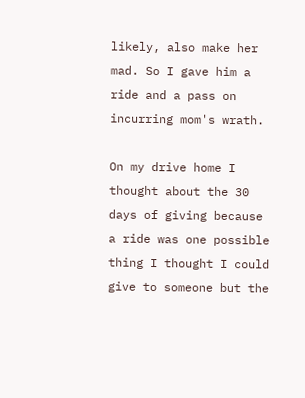likely, also make her mad. So I gave him a ride and a pass on incurring mom's wrath.

On my drive home I thought about the 30 days of giving because a ride was one possible thing I thought I could give to someone but the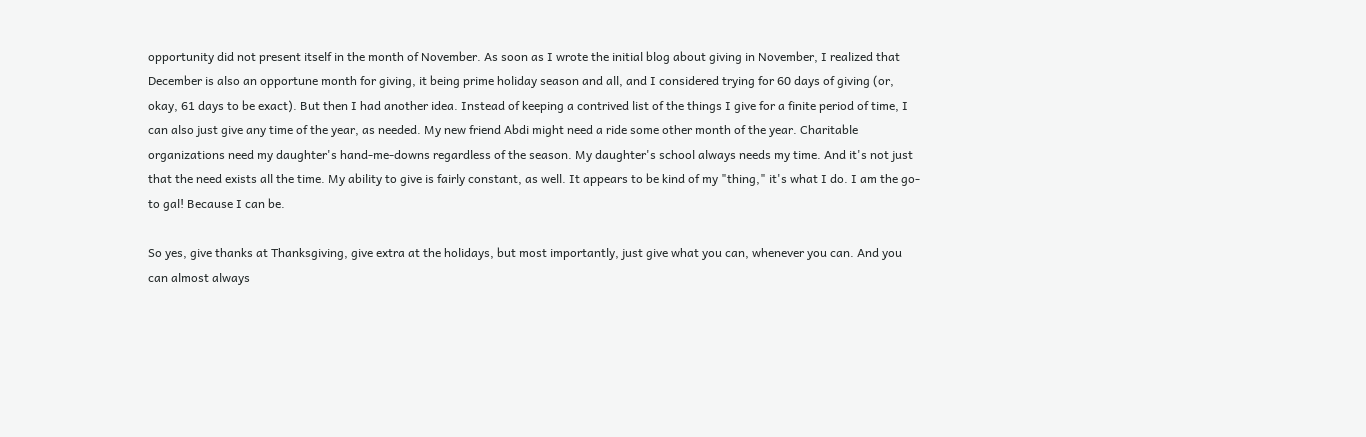opportunity did not present itself in the month of November. As soon as I wrote the initial blog about giving in November, I realized that December is also an opportune month for giving, it being prime holiday season and all, and I considered trying for 60 days of giving (or, okay, 61 days to be exact). But then I had another idea. Instead of keeping a contrived list of the things I give for a finite period of time, I can also just give any time of the year, as needed. My new friend Abdi might need a ride some other month of the year. Charitable organizations need my daughter's hand-me-downs regardless of the season. My daughter's school always needs my time. And it's not just that the need exists all the time. My ability to give is fairly constant, as well. It appears to be kind of my "thing," it's what I do. I am the go-to gal! Because I can be.

So yes, give thanks at Thanksgiving, give extra at the holidays, but most importantly, just give what you can, whenever you can. And you can almost always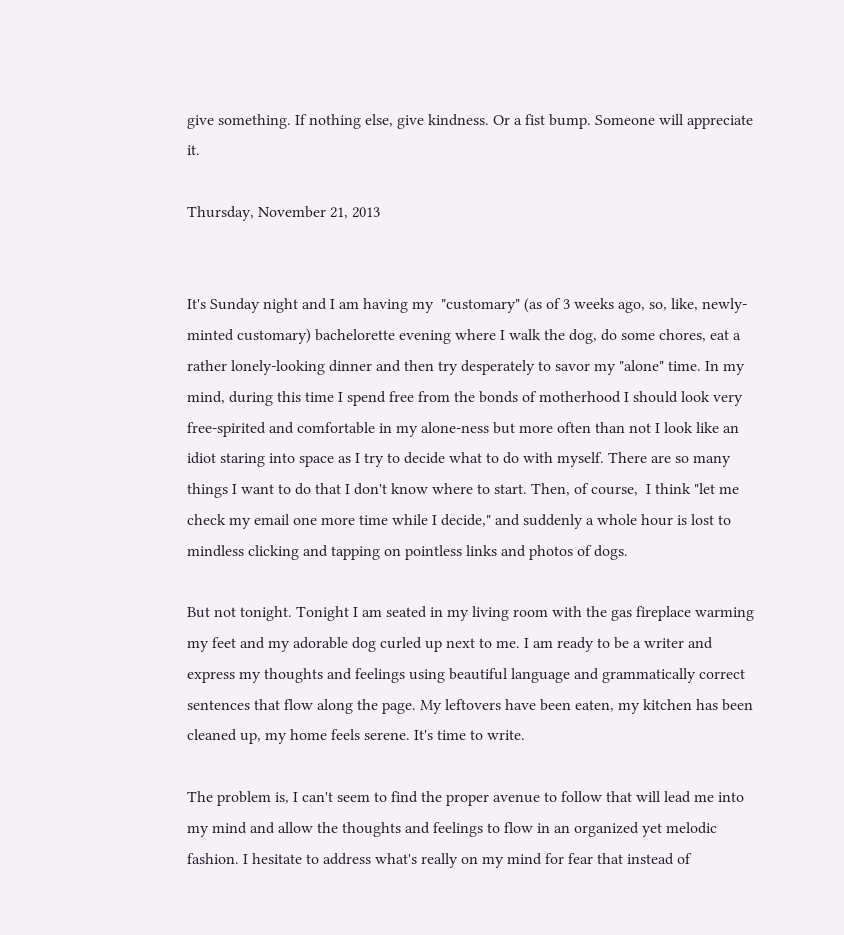give something. If nothing else, give kindness. Or a fist bump. Someone will appreciate it.

Thursday, November 21, 2013


It's Sunday night and I am having my  "customary" (as of 3 weeks ago, so, like, newly-minted customary) bachelorette evening where I walk the dog, do some chores, eat a rather lonely-looking dinner and then try desperately to savor my "alone" time. In my mind, during this time I spend free from the bonds of motherhood I should look very free-spirited and comfortable in my alone-ness but more often than not I look like an idiot staring into space as I try to decide what to do with myself. There are so many things I want to do that I don't know where to start. Then, of course,  I think "let me check my email one more time while I decide," and suddenly a whole hour is lost to mindless clicking and tapping on pointless links and photos of dogs.

But not tonight. Tonight I am seated in my living room with the gas fireplace warming my feet and my adorable dog curled up next to me. I am ready to be a writer and express my thoughts and feelings using beautiful language and grammatically correct sentences that flow along the page. My leftovers have been eaten, my kitchen has been cleaned up, my home feels serene. It's time to write.

The problem is, I can't seem to find the proper avenue to follow that will lead me into my mind and allow the thoughts and feelings to flow in an organized yet melodic fashion. I hesitate to address what's really on my mind for fear that instead of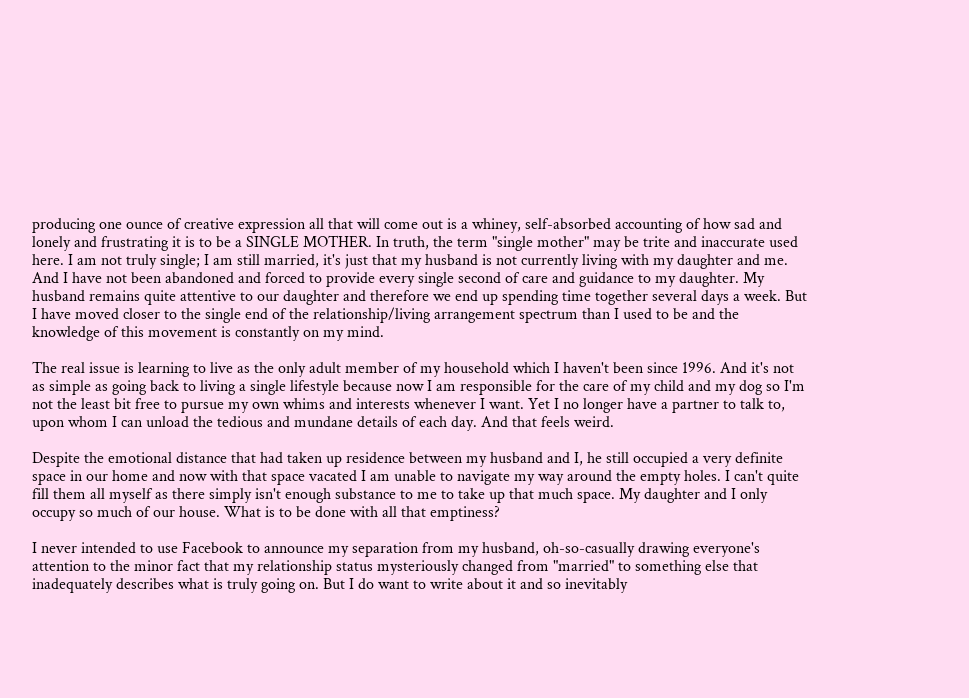producing one ounce of creative expression all that will come out is a whiney, self-absorbed accounting of how sad and lonely and frustrating it is to be a SINGLE MOTHER. In truth, the term "single mother" may be trite and inaccurate used here. I am not truly single; I am still married, it's just that my husband is not currently living with my daughter and me. And I have not been abandoned and forced to provide every single second of care and guidance to my daughter. My husband remains quite attentive to our daughter and therefore we end up spending time together several days a week. But I have moved closer to the single end of the relationship/living arrangement spectrum than I used to be and the knowledge of this movement is constantly on my mind.

The real issue is learning to live as the only adult member of my household which I haven't been since 1996. And it's not as simple as going back to living a single lifestyle because now I am responsible for the care of my child and my dog so I'm not the least bit free to pursue my own whims and interests whenever I want. Yet I no longer have a partner to talk to, upon whom I can unload the tedious and mundane details of each day. And that feels weird.

Despite the emotional distance that had taken up residence between my husband and I, he still occupied a very definite space in our home and now with that space vacated I am unable to navigate my way around the empty holes. I can't quite fill them all myself as there simply isn't enough substance to me to take up that much space. My daughter and I only occupy so much of our house. What is to be done with all that emptiness?

I never intended to use Facebook to announce my separation from my husband, oh-so-casually drawing everyone's attention to the minor fact that my relationship status mysteriously changed from "married" to something else that inadequately describes what is truly going on. But I do want to write about it and so inevitably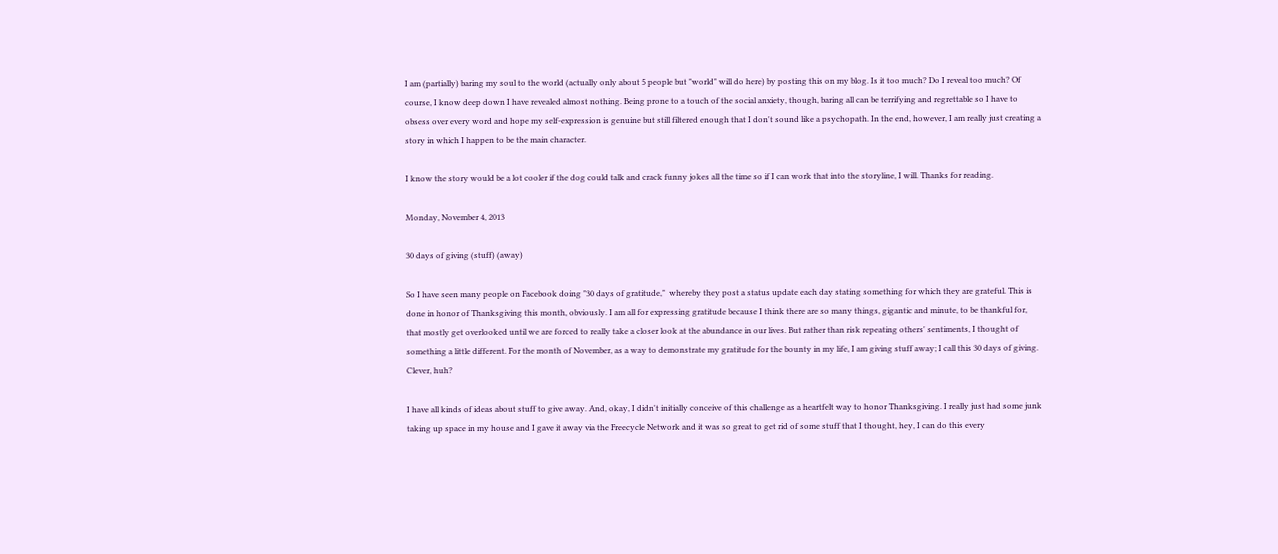I am (partially) baring my soul to the world (actually only about 5 people but "world" will do here) by posting this on my blog. Is it too much? Do I reveal too much? Of course, I know deep down I have revealed almost nothing. Being prone to a touch of the social anxiety, though, baring all can be terrifying and regrettable so I have to obsess over every word and hope my self-expression is genuine but still filtered enough that I don't sound like a psychopath. In the end, however, I am really just creating a story in which I happen to be the main character.

I know the story would be a lot cooler if the dog could talk and crack funny jokes all the time so if I can work that into the storyline, I will. Thanks for reading.

Monday, November 4, 2013

30 days of giving (stuff) (away)

So I have seen many people on Facebook doing "30 days of gratitude,"  whereby they post a status update each day stating something for which they are grateful. This is done in honor of Thanksgiving this month, obviously. I am all for expressing gratitude because I think there are so many things, gigantic and minute, to be thankful for, that mostly get overlooked until we are forced to really take a closer look at the abundance in our lives. But rather than risk repeating others' sentiments, I thought of something a little different. For the month of November, as a way to demonstrate my gratitude for the bounty in my life, I am giving stuff away; I call this 30 days of giving. Clever, huh?

I have all kinds of ideas about stuff to give away. And, okay, I didn't initially conceive of this challenge as a heartfelt way to honor Thanksgiving. I really just had some junk taking up space in my house and I gave it away via the Freecycle Network and it was so great to get rid of some stuff that I thought, hey, I can do this every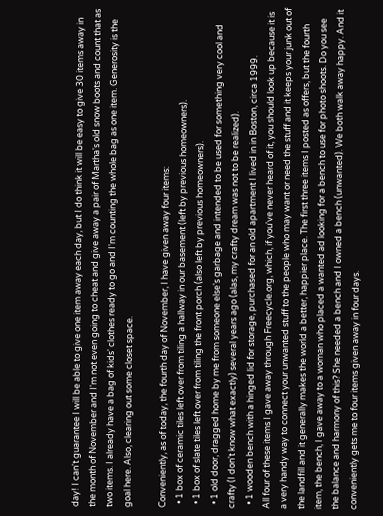day! I can't guarantee I will be able to give one item away each day, but I do think it will be easy to give 30 items away in the month of November and I'm not even going to cheat and give away a pair of Martha's old snow boots and count that as two items. I already have a bag of kids' clothes ready to go and I'm counting the whole bag as one item. Generosity is the goal here. Also, clearing out some closet space.

Conveniently, as of today, the fourth day of November, I have given away four items:
  • 1 box of ceramic tiles left over from tiling a hallway in our basement (left by previous homeowners).
  • 1 box of slate tiles left over from tiling the front porch (also left by previous homeowners).
  • 1 old door, dragged home by me from someone else's garbage and intended to be used for something very cool and crafty (I don't know what exactly) several years ago (alas, my crafty dream was not to be realized).
  • 1 wooden bench with a hinged lid for storage, purchased for an old apartment I lived in in Boston, circa 1999.
All four of these items I gave away through Freecycle.org, which, if you've never heard of it, you should look up because it is a very handy way to connect your unwanted stuff to the people who may want or need the stuff and it keeps your junk out of the landfill and it generally makes the world a better, happier place. The first three items I posted as offers, but the fourth item, the bench, I gave away to a woman who placed a wanted ad looking for a bench to use for photo shoots. Do you see the balance and harmony of this? She needed a bench and I owned a bench (unwanted). We both walk away happy. And it conveniently gets me to four items given away in four days.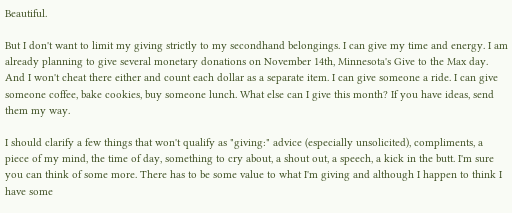Beautiful.

But I don't want to limit my giving strictly to my secondhand belongings. I can give my time and energy. I am already planning to give several monetary donations on November 14th, Minnesota's Give to the Max day. And I won't cheat there either and count each dollar as a separate item. I can give someone a ride. I can give someone coffee, bake cookies, buy someone lunch. What else can I give this month? If you have ideas, send them my way.

I should clarify a few things that won't qualify as "giving:" advice (especially unsolicited), compliments, a piece of my mind, the time of day, something to cry about, a shout out, a speech, a kick in the butt. I'm sure you can think of some more. There has to be some value to what I'm giving and although I happen to think I have some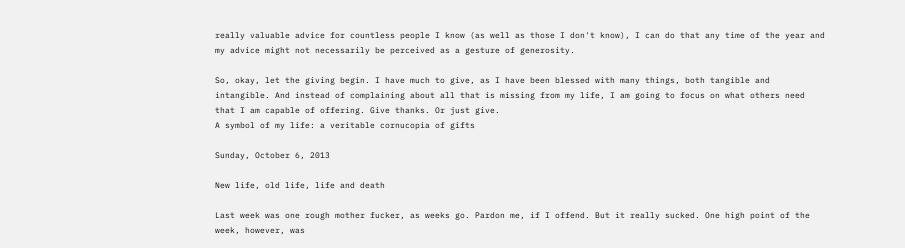really valuable advice for countless people I know (as well as those I don't know), I can do that any time of the year and my advice might not necessarily be perceived as a gesture of generosity.

So, okay, let the giving begin. I have much to give, as I have been blessed with many things, both tangible and intangible. And instead of complaining about all that is missing from my life, I am going to focus on what others need that I am capable of offering. Give thanks. Or just give.
A symbol of my life: a veritable cornucopia of gifts

Sunday, October 6, 2013

New life, old life, life and death

Last week was one rough mother fucker, as weeks go. Pardon me, if I offend. But it really sucked. One high point of the week, however, was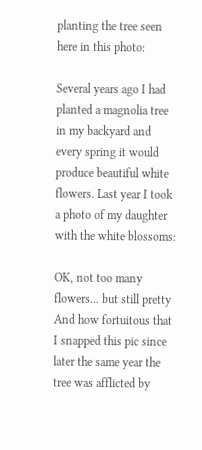planting the tree seen here in this photo:

Several years ago I had planted a magnolia tree in my backyard and every spring it would produce beautiful white flowers. Last year I took a photo of my daughter with the white blossoms:

OK, not too many flowers... but still pretty
And how fortuitous that I snapped this pic since later the same year the tree was afflicted by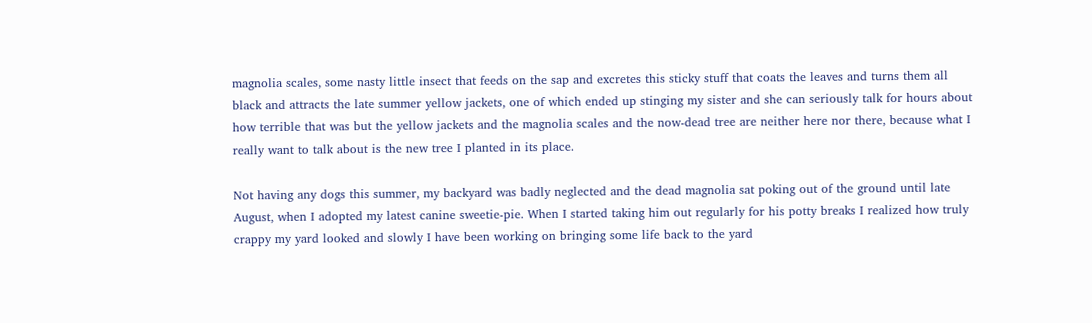magnolia scales, some nasty little insect that feeds on the sap and excretes this sticky stuff that coats the leaves and turns them all black and attracts the late summer yellow jackets, one of which ended up stinging my sister and she can seriously talk for hours about how terrible that was but the yellow jackets and the magnolia scales and the now-dead tree are neither here nor there, because what I really want to talk about is the new tree I planted in its place.

Not having any dogs this summer, my backyard was badly neglected and the dead magnolia sat poking out of the ground until late August, when I adopted my latest canine sweetie-pie. When I started taking him out regularly for his potty breaks I realized how truly crappy my yard looked and slowly I have been working on bringing some life back to the yard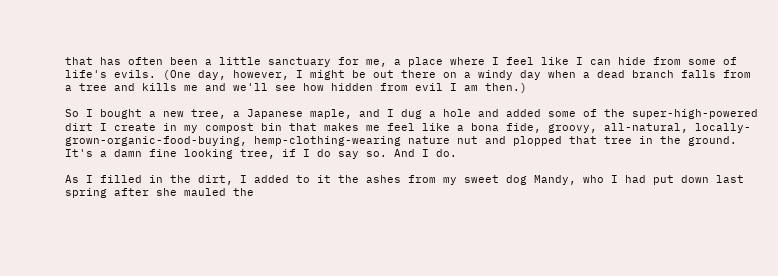that has often been a little sanctuary for me, a place where I feel like I can hide from some of life's evils. (One day, however, I might be out there on a windy day when a dead branch falls from a tree and kills me and we'll see how hidden from evil I am then.)

So I bought a new tree, a Japanese maple, and I dug a hole and added some of the super-high-powered dirt I create in my compost bin that makes me feel like a bona fide, groovy, all-natural, locally-grown-organic-food-buying, hemp-clothing-wearing nature nut and plopped that tree in the ground. It's a damn fine looking tree, if I do say so. And I do.

As I filled in the dirt, I added to it the ashes from my sweet dog Mandy, who I had put down last spring after she mauled the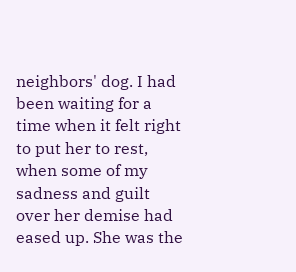neighbors' dog. I had been waiting for a time when it felt right to put her to rest, when some of my sadness and guilt over her demise had eased up. She was the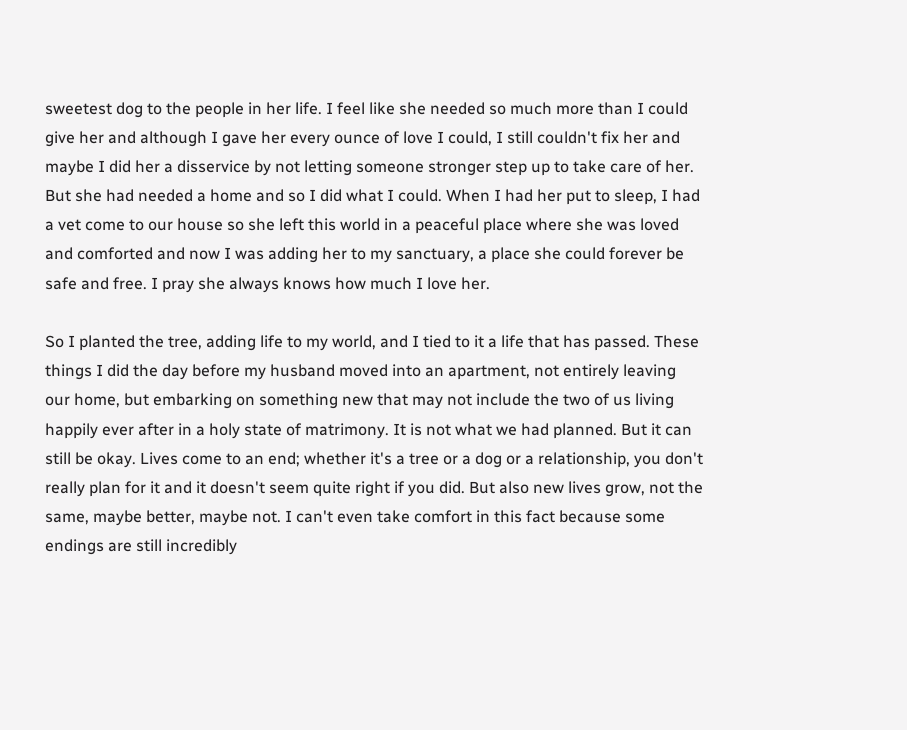sweetest dog to the people in her life. I feel like she needed so much more than I could give her and although I gave her every ounce of love I could, I still couldn't fix her and maybe I did her a disservice by not letting someone stronger step up to take care of her. But she had needed a home and so I did what I could. When I had her put to sleep, I had a vet come to our house so she left this world in a peaceful place where she was loved and comforted and now I was adding her to my sanctuary, a place she could forever be safe and free. I pray she always knows how much I love her.

So I planted the tree, adding life to my world, and I tied to it a life that has passed. These things I did the day before my husband moved into an apartment, not entirely leaving our home, but embarking on something new that may not include the two of us living happily ever after in a holy state of matrimony. It is not what we had planned. But it can still be okay. Lives come to an end; whether it's a tree or a dog or a relationship, you don't really plan for it and it doesn't seem quite right if you did. But also new lives grow, not the same, maybe better, maybe not. I can't even take comfort in this fact because some endings are still incredibly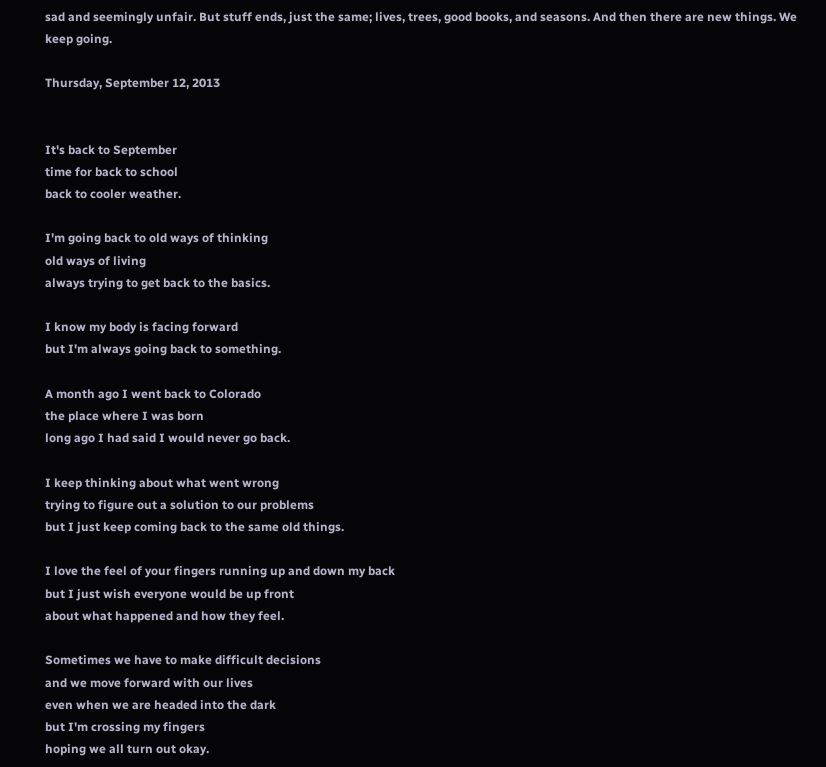sad and seemingly unfair. But stuff ends, just the same; lives, trees, good books, and seasons. And then there are new things. We keep going.

Thursday, September 12, 2013


It's back to September
time for back to school
back to cooler weather.

I'm going back to old ways of thinking
old ways of living
always trying to get back to the basics.

I know my body is facing forward
but I'm always going back to something.

A month ago I went back to Colorado
the place where I was born
long ago I had said I would never go back.

I keep thinking about what went wrong
trying to figure out a solution to our problems
but I just keep coming back to the same old things.

I love the feel of your fingers running up and down my back
but I just wish everyone would be up front
about what happened and how they feel.

Sometimes we have to make difficult decisions
and we move forward with our lives
even when we are headed into the dark
but I'm crossing my fingers
hoping we all turn out okay.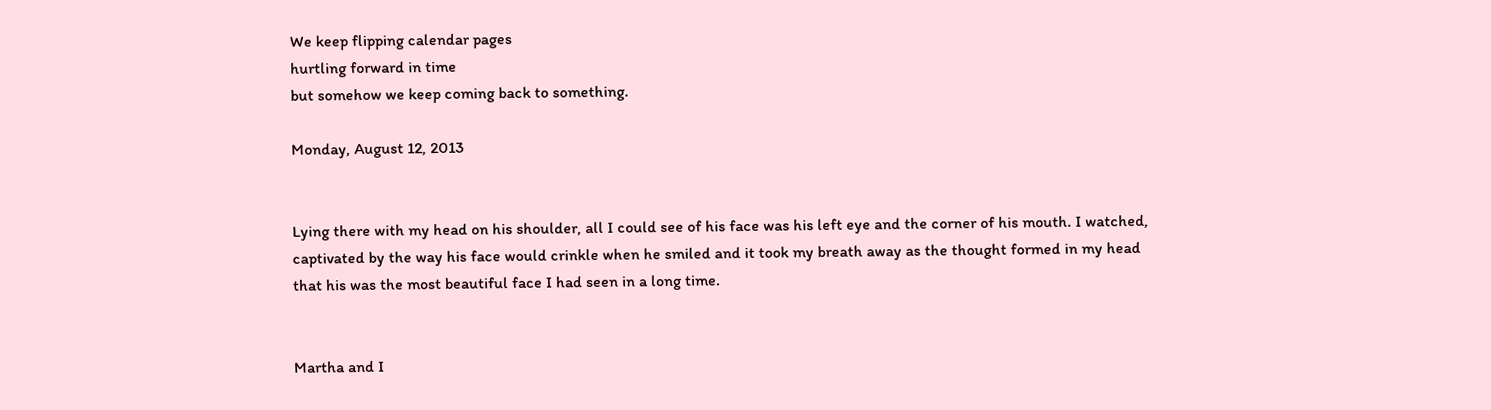We keep flipping calendar pages
hurtling forward in time
but somehow we keep coming back to something.

Monday, August 12, 2013


Lying there with my head on his shoulder, all I could see of his face was his left eye and the corner of his mouth. I watched, captivated by the way his face would crinkle when he smiled and it took my breath away as the thought formed in my head that his was the most beautiful face I had seen in a long time.


Martha and I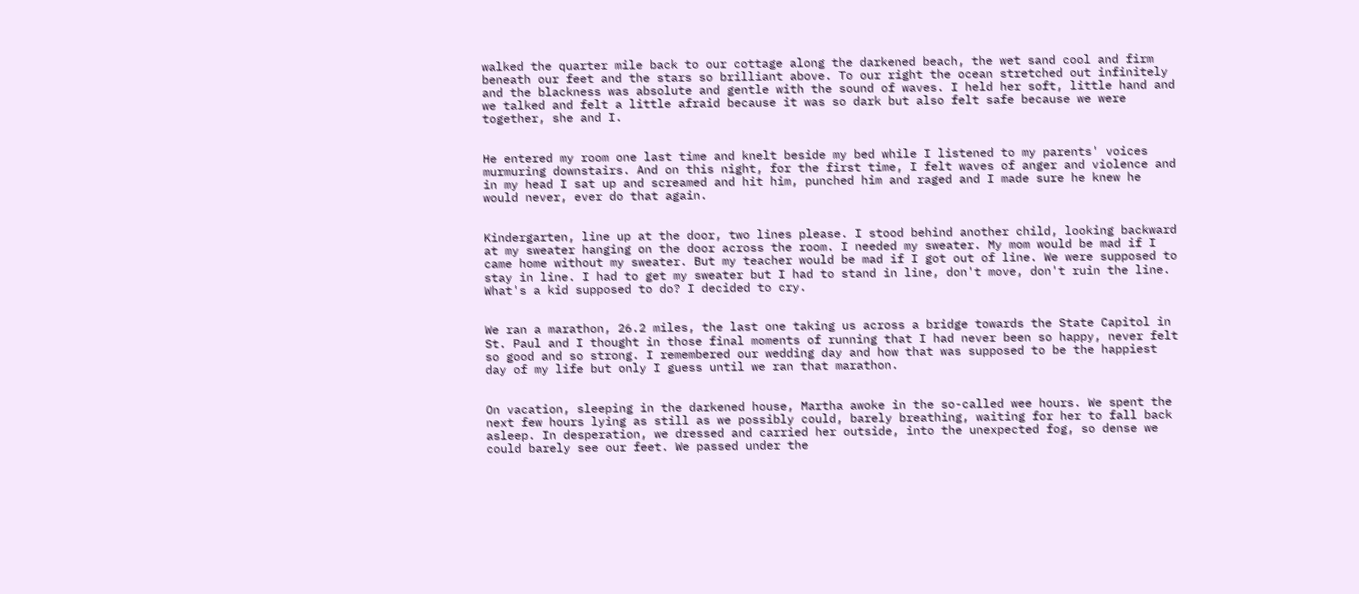walked the quarter mile back to our cottage along the darkened beach, the wet sand cool and firm beneath our feet and the stars so brilliant above. To our right the ocean stretched out infinitely and the blackness was absolute and gentle with the sound of waves. I held her soft, little hand and we talked and felt a little afraid because it was so dark but also felt safe because we were together, she and I.


He entered my room one last time and knelt beside my bed while I listened to my parents' voices murmuring downstairs. And on this night, for the first time, I felt waves of anger and violence and in my head I sat up and screamed and hit him, punched him and raged and I made sure he knew he would never, ever do that again.


Kindergarten, line up at the door, two lines please. I stood behind another child, looking backward at my sweater hanging on the door across the room. I needed my sweater. My mom would be mad if I came home without my sweater. But my teacher would be mad if I got out of line. We were supposed to stay in line. I had to get my sweater but I had to stand in line, don't move, don't ruin the line. What's a kid supposed to do? I decided to cry.


We ran a marathon, 26.2 miles, the last one taking us across a bridge towards the State Capitol in St. Paul and I thought in those final moments of running that I had never been so happy, never felt so good and so strong. I remembered our wedding day and how that was supposed to be the happiest day of my life but only I guess until we ran that marathon.


On vacation, sleeping in the darkened house, Martha awoke in the so-called wee hours. We spent the next few hours lying as still as we possibly could, barely breathing, waiting for her to fall back asleep. In desperation, we dressed and carried her outside, into the unexpected fog, so dense we could barely see our feet. We passed under the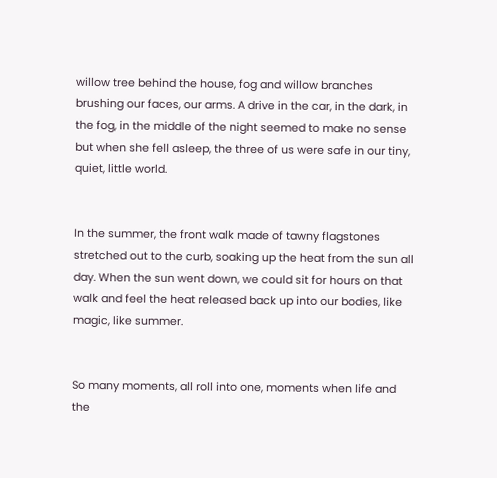willow tree behind the house, fog and willow branches brushing our faces, our arms. A drive in the car, in the dark, in the fog, in the middle of the night seemed to make no sense but when she fell asleep, the three of us were safe in our tiny, quiet, little world.


In the summer, the front walk made of tawny flagstones stretched out to the curb, soaking up the heat from the sun all day. When the sun went down, we could sit for hours on that walk and feel the heat released back up into our bodies, like magic, like summer.


So many moments, all roll into one, moments when life and the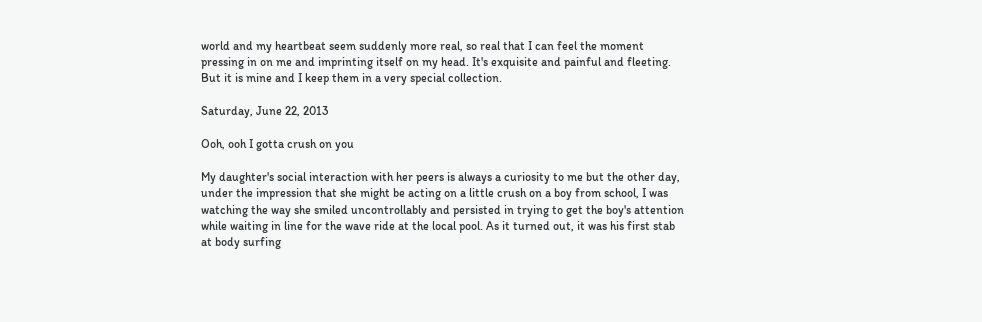world and my heartbeat seem suddenly more real, so real that I can feel the moment pressing in on me and imprinting itself on my head. It's exquisite and painful and fleeting. But it is mine and I keep them in a very special collection.

Saturday, June 22, 2013

Ooh, ooh I gotta crush on you

My daughter's social interaction with her peers is always a curiosity to me but the other day, under the impression that she might be acting on a little crush on a boy from school, I was watching the way she smiled uncontrollably and persisted in trying to get the boy's attention while waiting in line for the wave ride at the local pool. As it turned out, it was his first stab at body surfing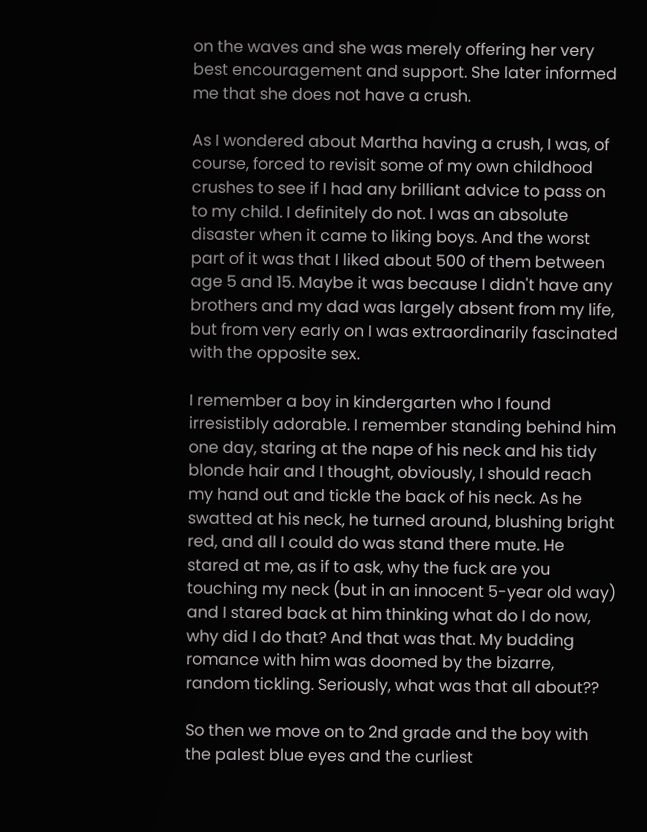on the waves and she was merely offering her very best encouragement and support. She later informed me that she does not have a crush.

As I wondered about Martha having a crush, I was, of course, forced to revisit some of my own childhood crushes to see if I had any brilliant advice to pass on to my child. I definitely do not. I was an absolute disaster when it came to liking boys. And the worst part of it was that I liked about 500 of them between age 5 and 15. Maybe it was because I didn't have any brothers and my dad was largely absent from my life, but from very early on I was extraordinarily fascinated with the opposite sex.

I remember a boy in kindergarten who I found irresistibly adorable. I remember standing behind him one day, staring at the nape of his neck and his tidy blonde hair and I thought, obviously, I should reach my hand out and tickle the back of his neck. As he swatted at his neck, he turned around, blushing bright red, and all I could do was stand there mute. He stared at me, as if to ask, why the fuck are you touching my neck (but in an innocent 5-year old way) and I stared back at him thinking what do I do now, why did I do that? And that was that. My budding romance with him was doomed by the bizarre, random tickling. Seriously, what was that all about??

So then we move on to 2nd grade and the boy with the palest blue eyes and the curliest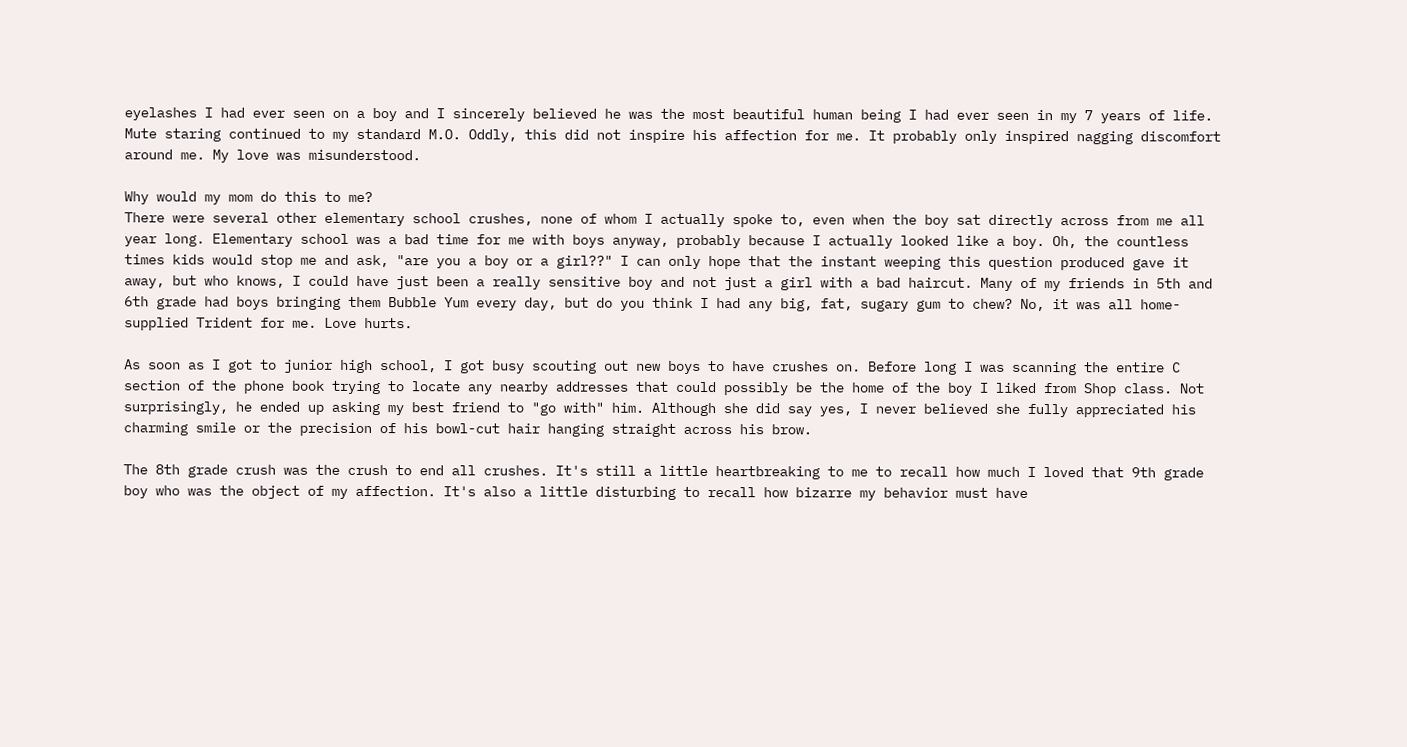eyelashes I had ever seen on a boy and I sincerely believed he was the most beautiful human being I had ever seen in my 7 years of life. Mute staring continued to my standard M.O. Oddly, this did not inspire his affection for me. It probably only inspired nagging discomfort around me. My love was misunderstood.

Why would my mom do this to me?
There were several other elementary school crushes, none of whom I actually spoke to, even when the boy sat directly across from me all year long. Elementary school was a bad time for me with boys anyway, probably because I actually looked like a boy. Oh, the countless times kids would stop me and ask, "are you a boy or a girl??" I can only hope that the instant weeping this question produced gave it away, but who knows, I could have just been a really sensitive boy and not just a girl with a bad haircut. Many of my friends in 5th and 6th grade had boys bringing them Bubble Yum every day, but do you think I had any big, fat, sugary gum to chew? No, it was all home-supplied Trident for me. Love hurts.

As soon as I got to junior high school, I got busy scouting out new boys to have crushes on. Before long I was scanning the entire C section of the phone book trying to locate any nearby addresses that could possibly be the home of the boy I liked from Shop class. Not surprisingly, he ended up asking my best friend to "go with" him. Although she did say yes, I never believed she fully appreciated his charming smile or the precision of his bowl-cut hair hanging straight across his brow.

The 8th grade crush was the crush to end all crushes. It's still a little heartbreaking to me to recall how much I loved that 9th grade boy who was the object of my affection. It's also a little disturbing to recall how bizarre my behavior must have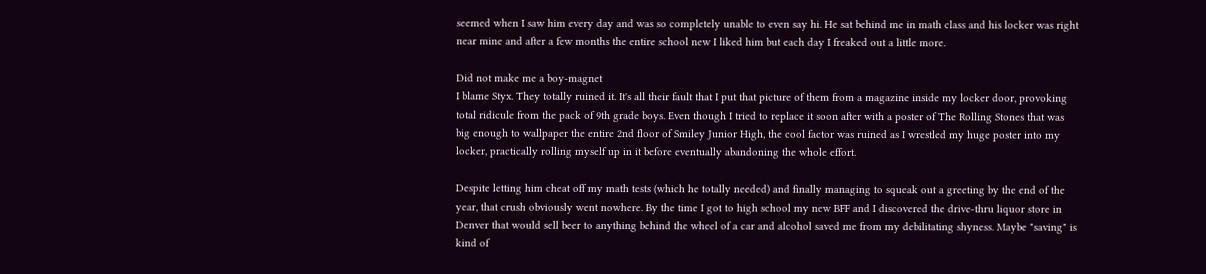seemed when I saw him every day and was so completely unable to even say hi. He sat behind me in math class and his locker was right near mine and after a few months the entire school new I liked him but each day I freaked out a little more.

Did not make me a boy-magnet
I blame Styx. They totally ruined it. It's all their fault that I put that picture of them from a magazine inside my locker door, provoking total ridicule from the pack of 9th grade boys. Even though I tried to replace it soon after with a poster of The Rolling Stones that was big enough to wallpaper the entire 2nd floor of Smiley Junior High, the cool factor was ruined as I wrestled my huge poster into my locker, practically rolling myself up in it before eventually abandoning the whole effort.

Despite letting him cheat off my math tests (which he totally needed) and finally managing to squeak out a greeting by the end of the year, that crush obviously went nowhere. By the time I got to high school my new BFF and I discovered the drive-thru liquor store in Denver that would sell beer to anything behind the wheel of a car and alcohol saved me from my debilitating shyness. Maybe "saving" is kind of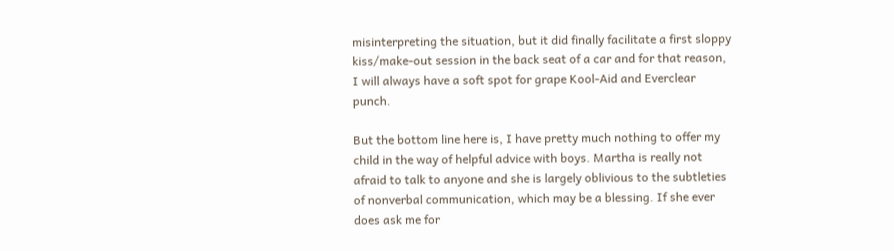misinterpreting the situation, but it did finally facilitate a first sloppy kiss/make-out session in the back seat of a car and for that reason, I will always have a soft spot for grape Kool-Aid and Everclear punch.

But the bottom line here is, I have pretty much nothing to offer my child in the way of helpful advice with boys. Martha is really not afraid to talk to anyone and she is largely oblivious to the subtleties of nonverbal communication, which may be a blessing. If she ever does ask me for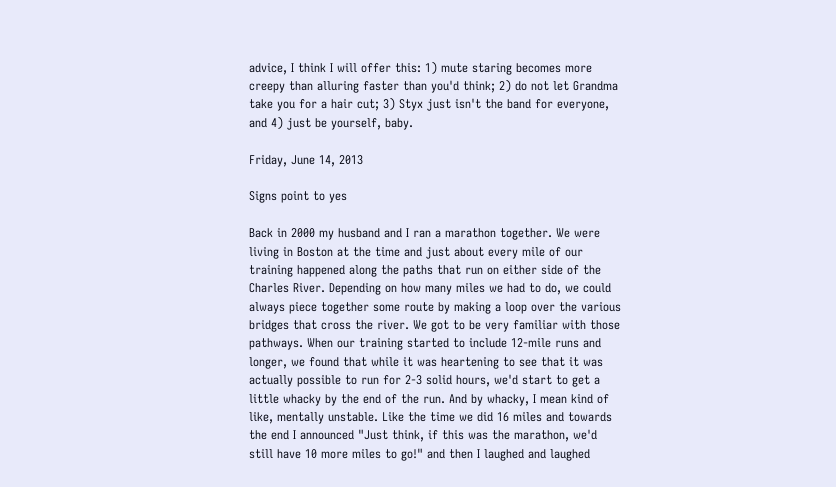advice, I think I will offer this: 1) mute staring becomes more creepy than alluring faster than you'd think; 2) do not let Grandma take you for a hair cut; 3) Styx just isn't the band for everyone, and 4) just be yourself, baby.

Friday, June 14, 2013

Signs point to yes

Back in 2000 my husband and I ran a marathon together. We were living in Boston at the time and just about every mile of our training happened along the paths that run on either side of the Charles River. Depending on how many miles we had to do, we could always piece together some route by making a loop over the various bridges that cross the river. We got to be very familiar with those pathways. When our training started to include 12-mile runs and longer, we found that while it was heartening to see that it was actually possible to run for 2-3 solid hours, we'd start to get a little whacky by the end of the run. And by whacky, I mean kind of like, mentally unstable. Like the time we did 16 miles and towards the end I announced "Just think, if this was the marathon, we'd still have 10 more miles to go!" and then I laughed and laughed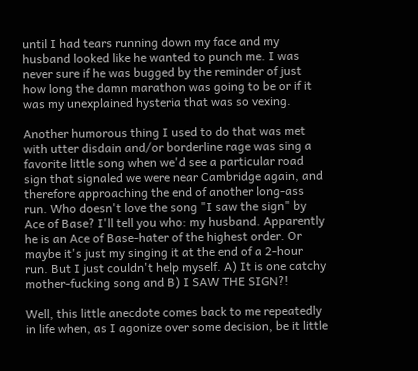until I had tears running down my face and my husband looked like he wanted to punch me. I was never sure if he was bugged by the reminder of just how long the damn marathon was going to be or if it was my unexplained hysteria that was so vexing.

Another humorous thing I used to do that was met with utter disdain and/or borderline rage was sing a favorite little song when we'd see a particular road sign that signaled we were near Cambridge again, and therefore approaching the end of another long-ass run. Who doesn't love the song "I saw the sign" by Ace of Base? I'll tell you who: my husband. Apparently he is an Ace of Base-hater of the highest order. Or maybe it's just my singing it at the end of a 2-hour run. But I just couldn't help myself. A) It is one catchy mother-fucking song and B) I SAW THE SIGN?!

Well, this little anecdote comes back to me repeatedly in life when, as I agonize over some decision, be it little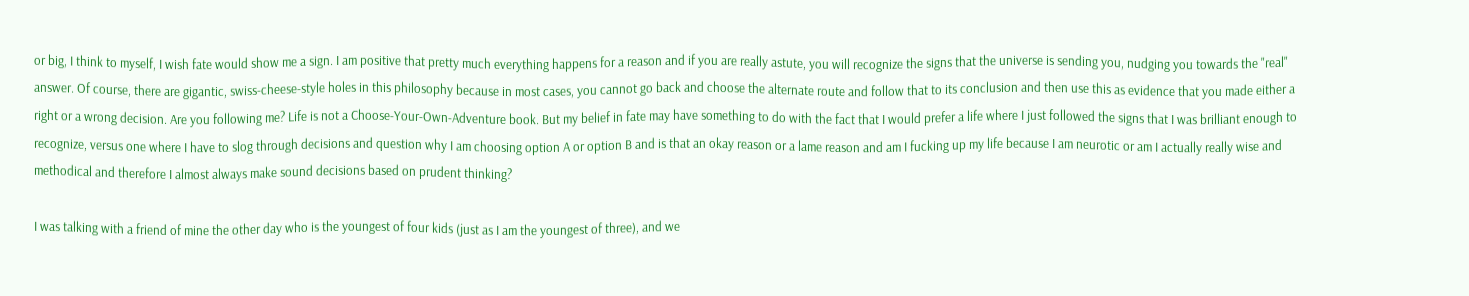or big, I think to myself, I wish fate would show me a sign. I am positive that pretty much everything happens for a reason and if you are really astute, you will recognize the signs that the universe is sending you, nudging you towards the "real" answer. Of course, there are gigantic, swiss-cheese-style holes in this philosophy because in most cases, you cannot go back and choose the alternate route and follow that to its conclusion and then use this as evidence that you made either a right or a wrong decision. Are you following me? Life is not a Choose-Your-Own-Adventure book. But my belief in fate may have something to do with the fact that I would prefer a life where I just followed the signs that I was brilliant enough to recognize, versus one where I have to slog through decisions and question why I am choosing option A or option B and is that an okay reason or a lame reason and am I fucking up my life because I am neurotic or am I actually really wise and methodical and therefore I almost always make sound decisions based on prudent thinking?

I was talking with a friend of mine the other day who is the youngest of four kids (just as I am the youngest of three), and we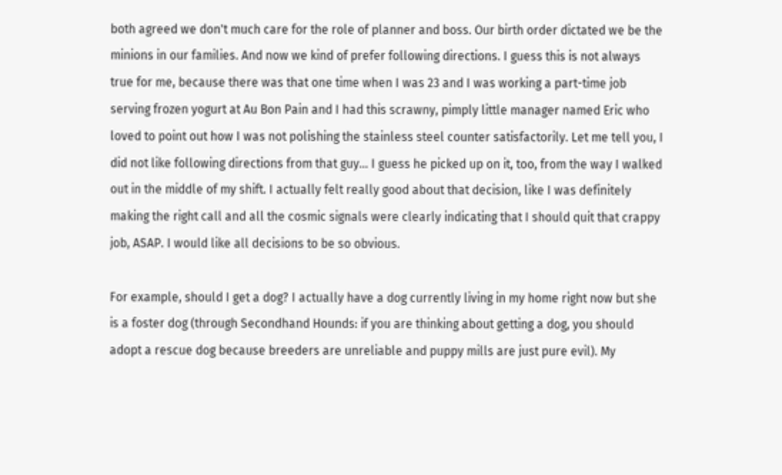both agreed we don't much care for the role of planner and boss. Our birth order dictated we be the minions in our families. And now we kind of prefer following directions. I guess this is not always true for me, because there was that one time when I was 23 and I was working a part-time job serving frozen yogurt at Au Bon Pain and I had this scrawny, pimply little manager named Eric who loved to point out how I was not polishing the stainless steel counter satisfactorily. Let me tell you, I did not like following directions from that guy... I guess he picked up on it, too, from the way I walked out in the middle of my shift. I actually felt really good about that decision, like I was definitely making the right call and all the cosmic signals were clearly indicating that I should quit that crappy job, ASAP. I would like all decisions to be so obvious.

For example, should I get a dog? I actually have a dog currently living in my home right now but she is a foster dog (through Secondhand Hounds: if you are thinking about getting a dog, you should adopt a rescue dog because breeders are unreliable and puppy mills are just pure evil). My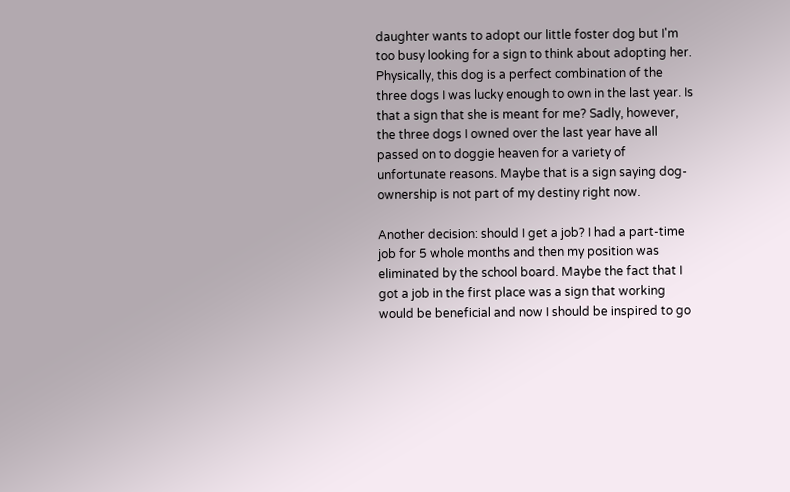daughter wants to adopt our little foster dog but I'm too busy looking for a sign to think about adopting her. Physically, this dog is a perfect combination of the three dogs I was lucky enough to own in the last year. Is that a sign that she is meant for me? Sadly, however, the three dogs I owned over the last year have all passed on to doggie heaven for a variety of unfortunate reasons. Maybe that is a sign saying dog-ownership is not part of my destiny right now.

Another decision: should I get a job? I had a part-time job for 5 whole months and then my position was eliminated by the school board. Maybe the fact that I got a job in the first place was a sign that working would be beneficial and now I should be inspired to go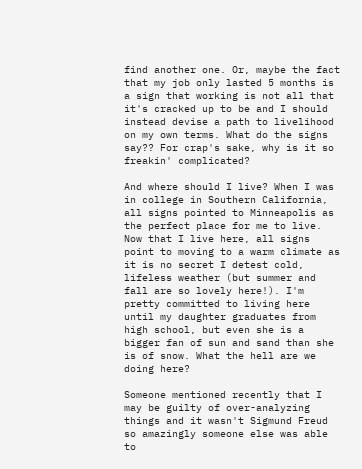find another one. Or, maybe the fact that my job only lasted 5 months is a sign that working is not all that it's cracked up to be and I should instead devise a path to livelihood on my own terms. What do the signs say?? For crap's sake, why is it so freakin' complicated?

And where should I live? When I was in college in Southern California, all signs pointed to Minneapolis as the perfect place for me to live. Now that I live here, all signs point to moving to a warm climate as it is no secret I detest cold, lifeless weather (but summer and fall are so lovely here!). I'm pretty committed to living here until my daughter graduates from high school, but even she is a bigger fan of sun and sand than she is of snow. What the hell are we doing here?

Someone mentioned recently that I may be guilty of over-analyzing things and it wasn't Sigmund Freud so amazingly someone else was able to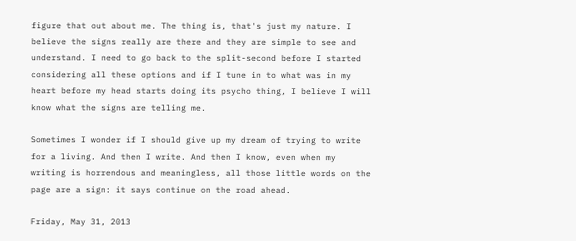figure that out about me. The thing is, that's just my nature. I believe the signs really are there and they are simple to see and understand. I need to go back to the split-second before I started considering all these options and if I tune in to what was in my heart before my head starts doing its psycho thing, I believe I will know what the signs are telling me.

Sometimes I wonder if I should give up my dream of trying to write for a living. And then I write. And then I know, even when my writing is horrendous and meaningless, all those little words on the page are a sign: it says continue on the road ahead.

Friday, May 31, 2013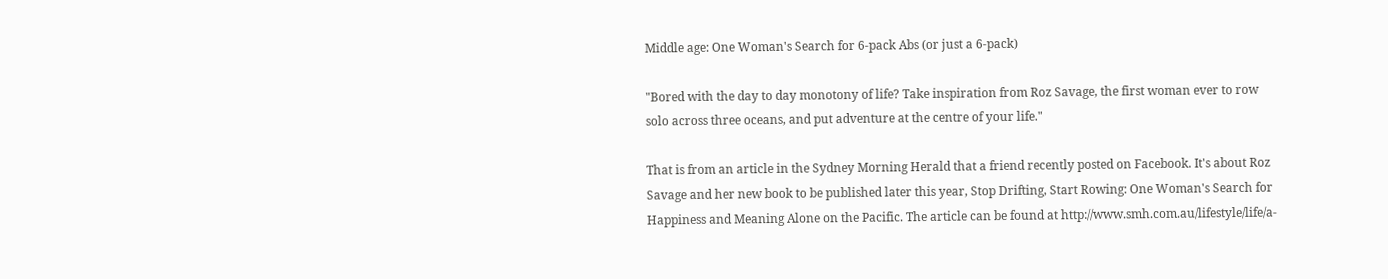Middle age: One Woman's Search for 6-pack Abs (or just a 6-pack)

"Bored with the day to day monotony of life? Take inspiration from Roz Savage, the first woman ever to row solo across three oceans, and put adventure at the centre of your life."

That is from an article in the Sydney Morning Herald that a friend recently posted on Facebook. It's about Roz Savage and her new book to be published later this year, Stop Drifting, Start Rowing: One Woman's Search for Happiness and Meaning Alone on the Pacific. The article can be found at http://www.smh.com.au/lifestyle/life/a-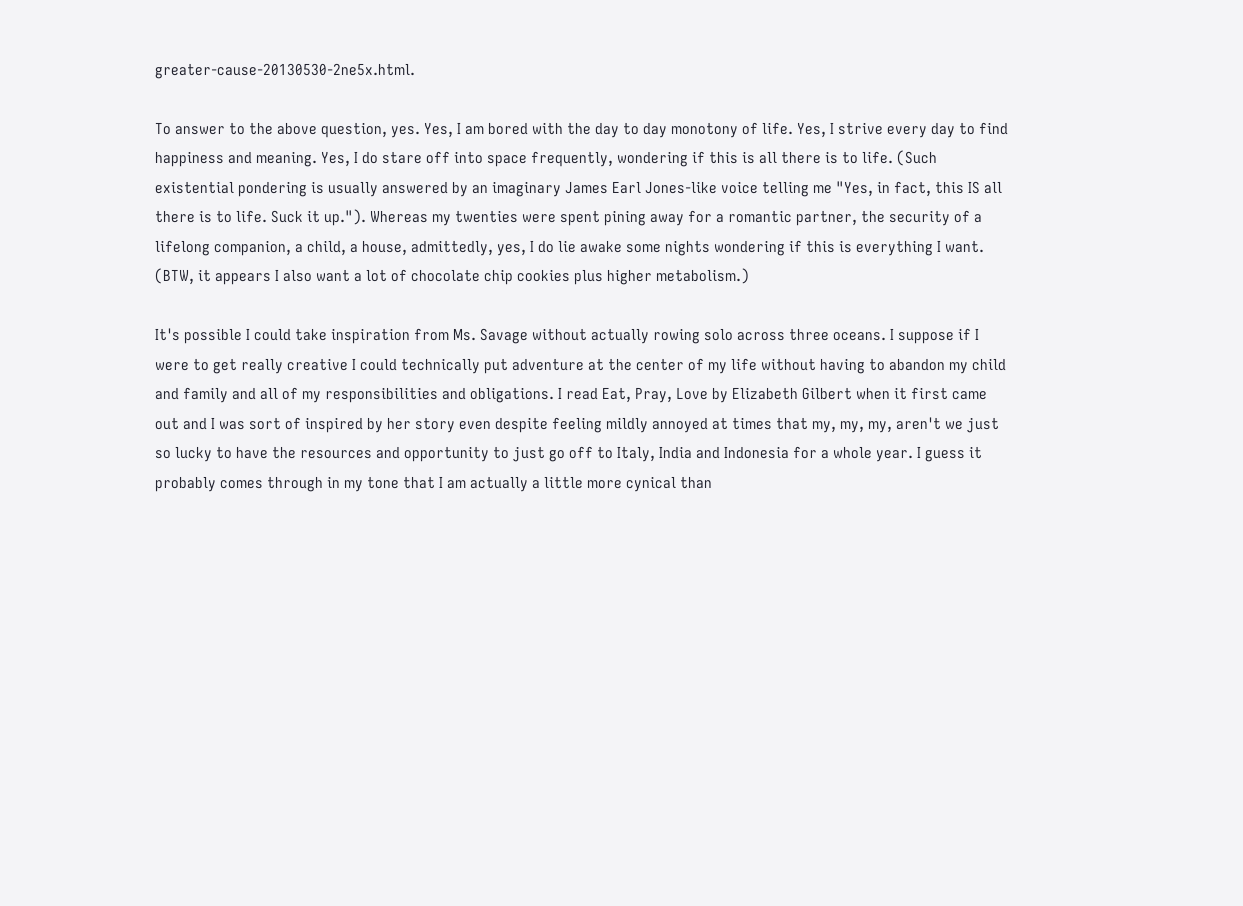greater-cause-20130530-2ne5x.html.

To answer to the above question, yes. Yes, I am bored with the day to day monotony of life. Yes, I strive every day to find happiness and meaning. Yes, I do stare off into space frequently, wondering if this is all there is to life. (Such existential pondering is usually answered by an imaginary James Earl Jones-like voice telling me "Yes, in fact, this IS all there is to life. Suck it up."). Whereas my twenties were spent pining away for a romantic partner, the security of a lifelong companion, a child, a house, admittedly, yes, I do lie awake some nights wondering if this is everything I want. (BTW, it appears I also want a lot of chocolate chip cookies plus higher metabolism.)

It's possible I could take inspiration from Ms. Savage without actually rowing solo across three oceans. I suppose if I were to get really creative I could technically put adventure at the center of my life without having to abandon my child and family and all of my responsibilities and obligations. I read Eat, Pray, Love by Elizabeth Gilbert when it first came out and I was sort of inspired by her story even despite feeling mildly annoyed at times that my, my, my, aren't we just so lucky to have the resources and opportunity to just go off to Italy, India and Indonesia for a whole year. I guess it probably comes through in my tone that I am actually a little more cynical than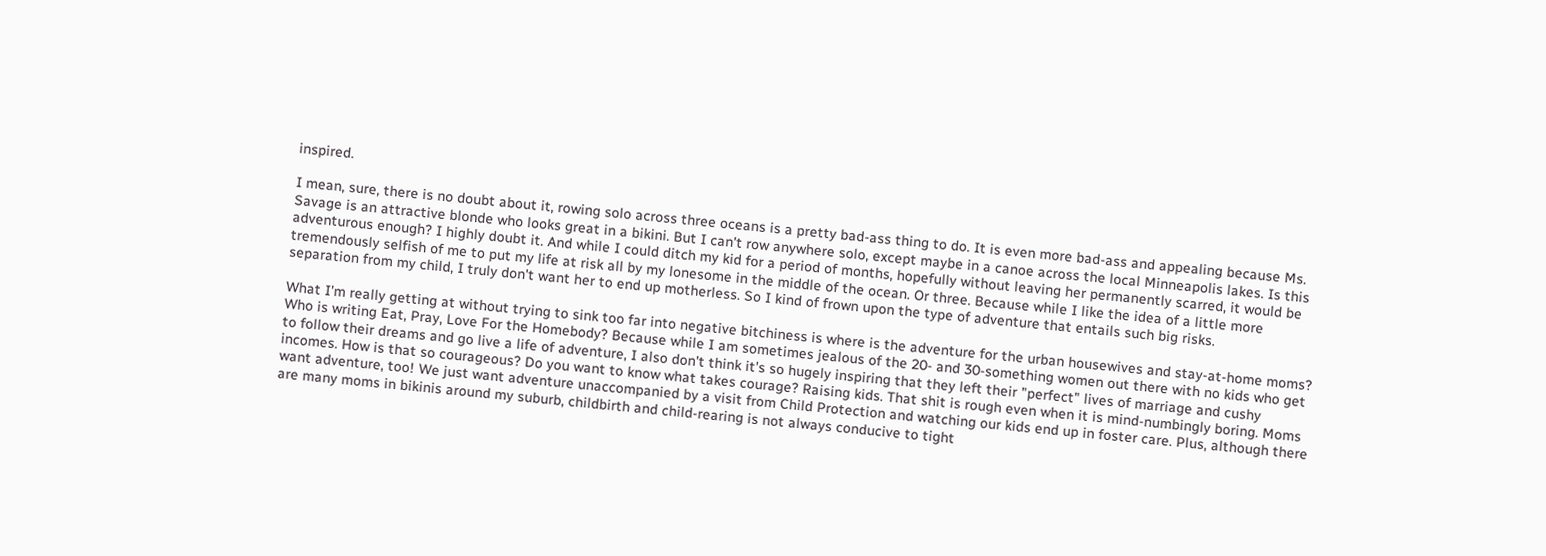inspired.

I mean, sure, there is no doubt about it, rowing solo across three oceans is a pretty bad-ass thing to do. It is even more bad-ass and appealing because Ms. Savage is an attractive blonde who looks great in a bikini. But I can't row anywhere solo, except maybe in a canoe across the local Minneapolis lakes. Is this adventurous enough? I highly doubt it. And while I could ditch my kid for a period of months, hopefully without leaving her permanently scarred, it would be tremendously selfish of me to put my life at risk all by my lonesome in the middle of the ocean. Or three. Because while I like the idea of a little more separation from my child, I truly don't want her to end up motherless. So I kind of frown upon the type of adventure that entails such big risks.

What I'm really getting at without trying to sink too far into negative bitchiness is where is the adventure for the urban housewives and stay-at-home moms? Who is writing Eat, Pray, Love For the Homebody? Because while I am sometimes jealous of the 20- and 30-something women out there with no kids who get to follow their dreams and go live a life of adventure, I also don't think it's so hugely inspiring that they left their "perfect" lives of marriage and cushy incomes. How is that so courageous? Do you want to know what takes courage? Raising kids. That shit is rough even when it is mind-numbingly boring. Moms want adventure, too! We just want adventure unaccompanied by a visit from Child Protection and watching our kids end up in foster care. Plus, although there are many moms in bikinis around my suburb, childbirth and child-rearing is not always conducive to tight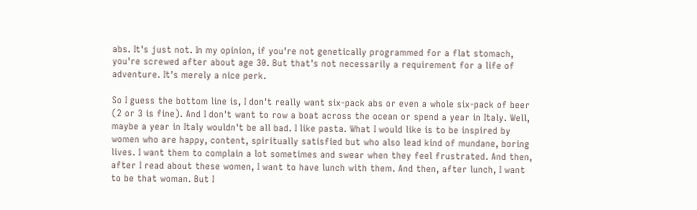abs. It's just not. In my opinion, if you're not genetically programmed for a flat stomach, you're screwed after about age 30. But that's not necessarily a requirement for a life of adventure. It's merely a nice perk.

So I guess the bottom line is, I don't really want six-pack abs or even a whole six-pack of beer (2 or 3 is fine). And I don't want to row a boat across the ocean or spend a year in Italy. Well, maybe a year in Italy wouldn't be all bad. I like pasta. What I would like is to be inspired by women who are happy, content, spiritually satisfied but who also lead kind of mundane, boring lives. I want them to complain a lot sometimes and swear when they feel frustrated. And then, after I read about these women, I want to have lunch with them. And then, after lunch, I want to be that woman. But I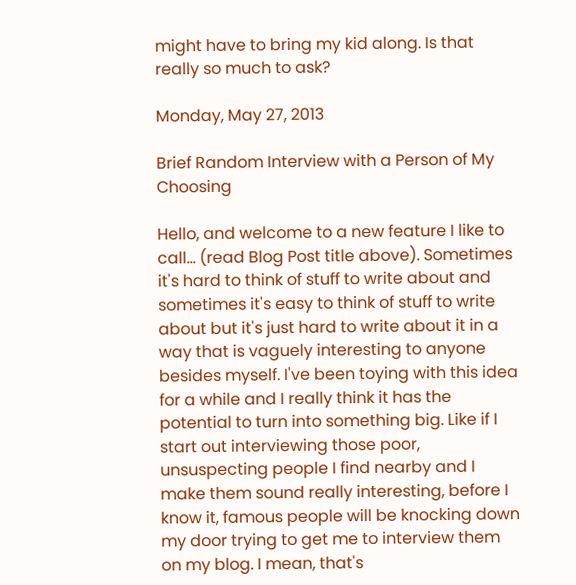might have to bring my kid along. Is that really so much to ask?

Monday, May 27, 2013

Brief Random Interview with a Person of My Choosing

Hello, and welcome to a new feature I like to call... (read Blog Post title above). Sometimes it's hard to think of stuff to write about and sometimes it's easy to think of stuff to write about but it's just hard to write about it in a way that is vaguely interesting to anyone besides myself. I've been toying with this idea for a while and I really think it has the potential to turn into something big. Like if I start out interviewing those poor, unsuspecting people I find nearby and I make them sound really interesting, before I know it, famous people will be knocking down my door trying to get me to interview them on my blog. I mean, that's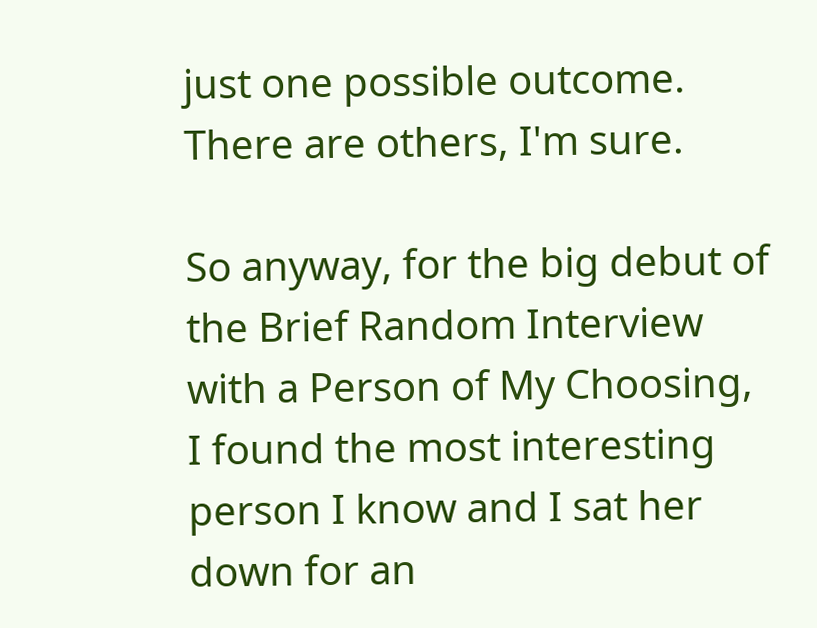just one possible outcome. There are others, I'm sure.

So anyway, for the big debut of the Brief Random Interview with a Person of My Choosing, I found the most interesting person I know and I sat her down for an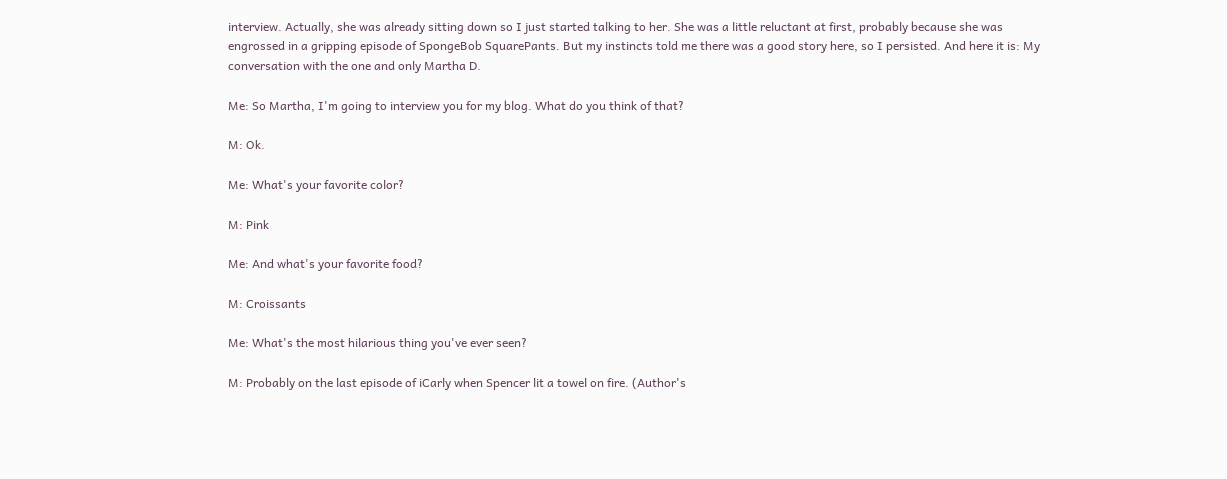interview. Actually, she was already sitting down so I just started talking to her. She was a little reluctant at first, probably because she was engrossed in a gripping episode of SpongeBob SquarePants. But my instincts told me there was a good story here, so I persisted. And here it is: My conversation with the one and only Martha D.

Me: So Martha, I'm going to interview you for my blog. What do you think of that?

M: Ok.

Me: What's your favorite color?

M: Pink

Me: And what's your favorite food?

M: Croissants

Me: What's the most hilarious thing you've ever seen?

M: Probably on the last episode of iCarly when Spencer lit a towel on fire. (Author's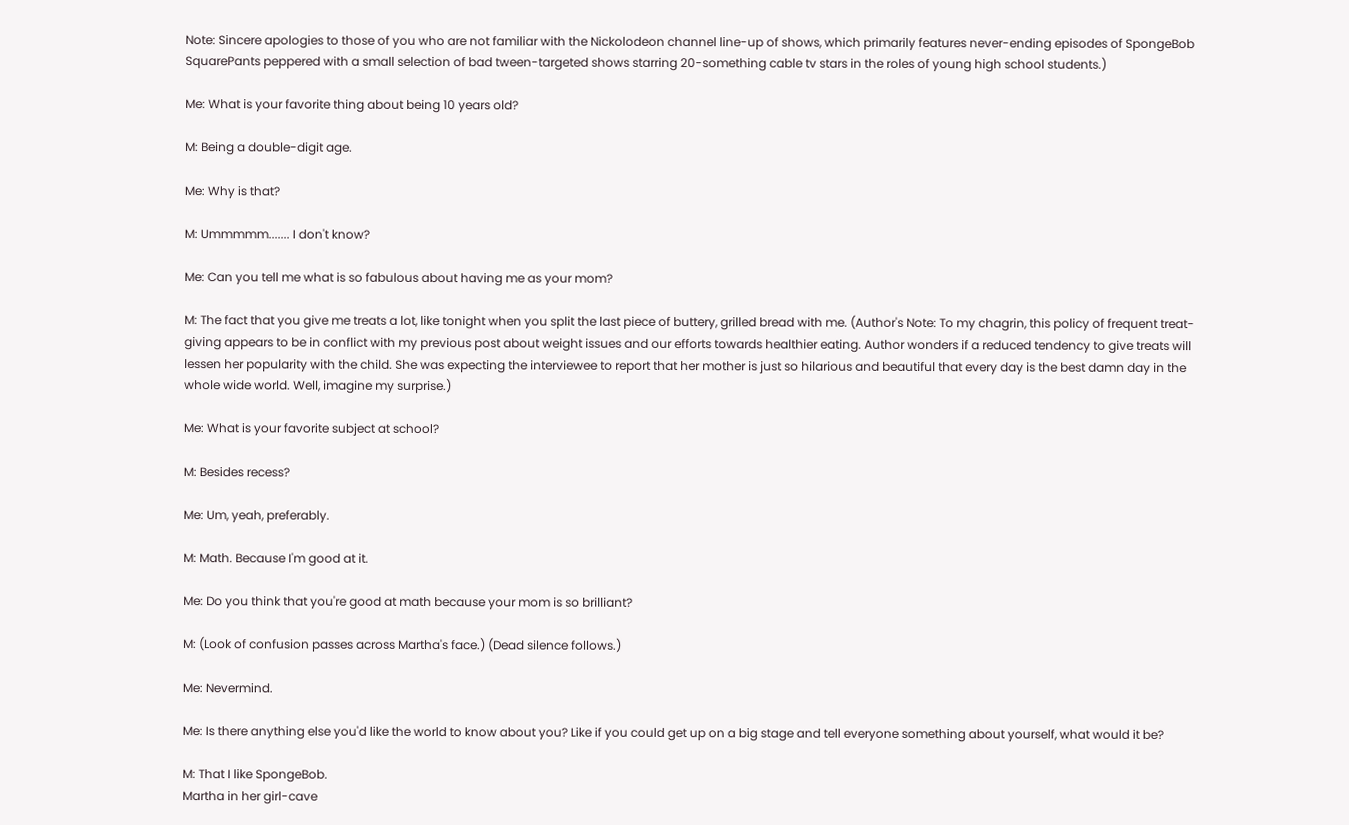Note: Sincere apologies to those of you who are not familiar with the Nickolodeon channel line-up of shows, which primarily features never-ending episodes of SpongeBob SquarePants peppered with a small selection of bad tween-targeted shows starring 20-something cable tv stars in the roles of young high school students.)

Me: What is your favorite thing about being 10 years old?

M: Being a double-digit age.

Me: Why is that?

M: Ummmmm....... I don't know?

Me: Can you tell me what is so fabulous about having me as your mom?

M: The fact that you give me treats a lot, like tonight when you split the last piece of buttery, grilled bread with me. (Author's Note: To my chagrin, this policy of frequent treat-giving appears to be in conflict with my previous post about weight issues and our efforts towards healthier eating. Author wonders if a reduced tendency to give treats will lessen her popularity with the child. She was expecting the interviewee to report that her mother is just so hilarious and beautiful that every day is the best damn day in the whole wide world. Well, imagine my surprise.)

Me: What is your favorite subject at school?

M: Besides recess?

Me: Um, yeah, preferably.

M: Math. Because I'm good at it.

Me: Do you think that you're good at math because your mom is so brilliant?

M: (Look of confusion passes across Martha's face.) (Dead silence follows.)

Me: Nevermind.

Me: Is there anything else you'd like the world to know about you? Like if you could get up on a big stage and tell everyone something about yourself, what would it be?

M: That I like SpongeBob.
Martha in her girl-cave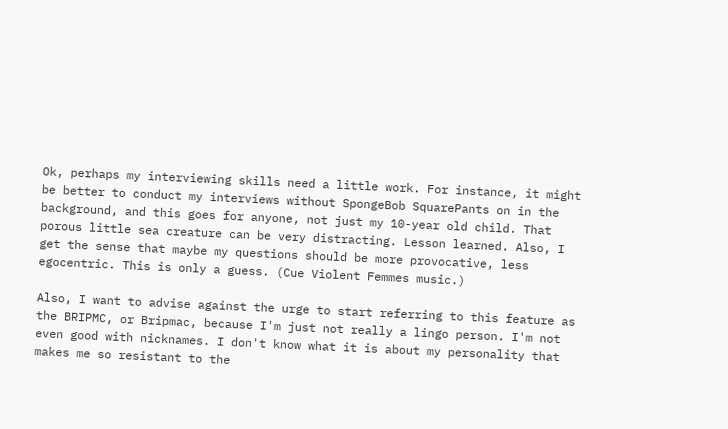Ok, perhaps my interviewing skills need a little work. For instance, it might be better to conduct my interviews without SpongeBob SquarePants on in the background, and this goes for anyone, not just my 10-year old child. That porous little sea creature can be very distracting. Lesson learned. Also, I get the sense that maybe my questions should be more provocative, less egocentric. This is only a guess. (Cue Violent Femmes music.)

Also, I want to advise against the urge to start referring to this feature as the BRIPMC, or Bripmac, because I'm just not really a lingo person. I'm not even good with nicknames. I don't know what it is about my personality that makes me so resistant to the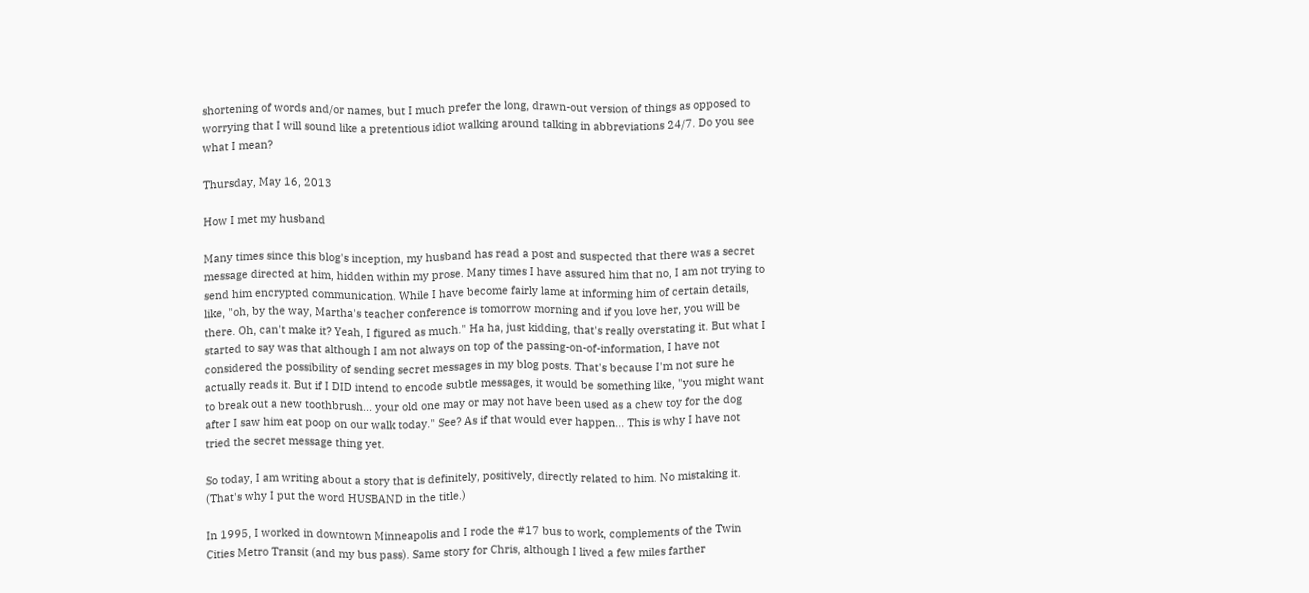shortening of words and/or names, but I much prefer the long, drawn-out version of things as opposed to worrying that I will sound like a pretentious idiot walking around talking in abbreviations 24/7. Do you see what I mean?

Thursday, May 16, 2013

How I met my husband

Many times since this blog's inception, my husband has read a post and suspected that there was a secret message directed at him, hidden within my prose. Many times I have assured him that no, I am not trying to send him encrypted communication. While I have become fairly lame at informing him of certain details, like, "oh, by the way, Martha's teacher conference is tomorrow morning and if you love her, you will be there. Oh, can't make it? Yeah, I figured as much." Ha ha, just kidding, that's really overstating it. But what I started to say was that although I am not always on top of the passing-on-of-information, I have not considered the possibility of sending secret messages in my blog posts. That's because I'm not sure he actually reads it. But if I DID intend to encode subtle messages, it would be something like, "you might want to break out a new toothbrush... your old one may or may not have been used as a chew toy for the dog after I saw him eat poop on our walk today." See? As if that would ever happen... This is why I have not tried the secret message thing yet.

So today, I am writing about a story that is definitely, positively, directly related to him. No mistaking it. (That's why I put the word HUSBAND in the title.)

In 1995, I worked in downtown Minneapolis and I rode the #17 bus to work, complements of the Twin Cities Metro Transit (and my bus pass). Same story for Chris, although I lived a few miles farther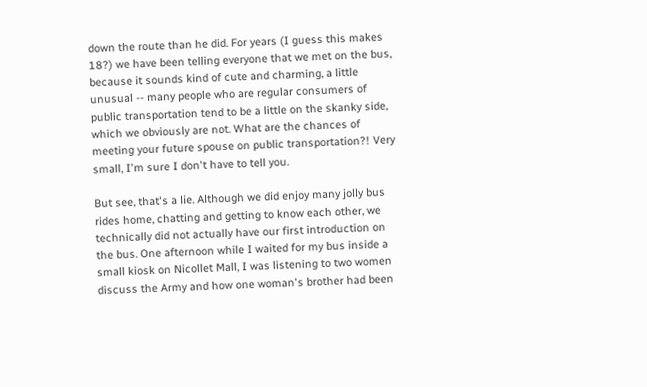down the route than he did. For years (I guess this makes 18?) we have been telling everyone that we met on the bus, because it sounds kind of cute and charming, a little unusual -- many people who are regular consumers of public transportation tend to be a little on the skanky side, which we obviously are not. What are the chances of meeting your future spouse on public transportation?! Very small, I'm sure I don't have to tell you.

But see, that's a lie. Although we did enjoy many jolly bus rides home, chatting and getting to know each other, we technically did not actually have our first introduction on the bus. One afternoon while I waited for my bus inside a small kiosk on Nicollet Mall, I was listening to two women discuss the Army and how one woman's brother had been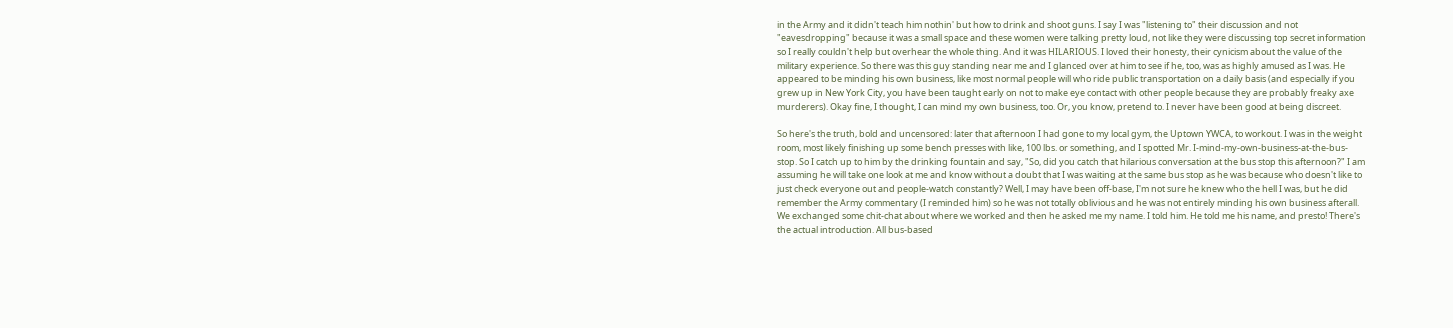in the Army and it didn't teach him nothin' but how to drink and shoot guns. I say I was "listening to" their discussion and not "eavesdropping" because it was a small space and these women were talking pretty loud, not like they were discussing top secret information so I really couldn't help but overhear the whole thing. And it was HILARIOUS. I loved their honesty, their cynicism about the value of the military experience. So there was this guy standing near me and I glanced over at him to see if he, too, was as highly amused as I was. He appeared to be minding his own business, like most normal people will who ride public transportation on a daily basis (and especially if you grew up in New York City, you have been taught early on not to make eye contact with other people because they are probably freaky axe murderers). Okay fine, I thought, I can mind my own business, too. Or, you know, pretend to. I never have been good at being discreet.

So here's the truth, bold and uncensored: later that afternoon I had gone to my local gym, the Uptown YWCA, to workout. I was in the weight room, most likely finishing up some bench presses with like, 100 lbs. or something, and I spotted Mr. I-mind-my-own-business-at-the-bus-stop. So I catch up to him by the drinking fountain and say, "So, did you catch that hilarious conversation at the bus stop this afternoon?" I am assuming he will take one look at me and know without a doubt that I was waiting at the same bus stop as he was because who doesn't like to just check everyone out and people-watch constantly? Well, I may have been off-base, I'm not sure he knew who the hell I was, but he did remember the Army commentary (I reminded him) so he was not totally oblivious and he was not entirely minding his own business afterall. We exchanged some chit-chat about where we worked and then he asked me my name. I told him. He told me his name, and presto! There's the actual introduction. All bus-based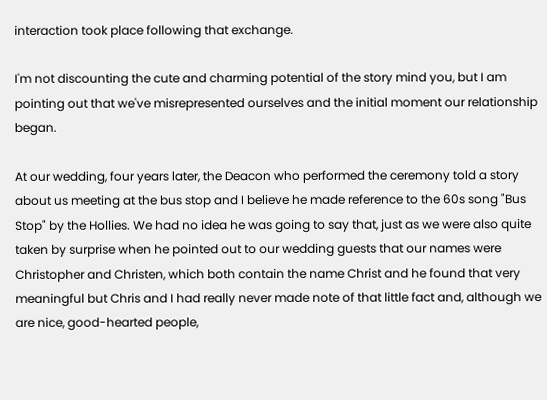interaction took place following that exchange.

I'm not discounting the cute and charming potential of the story mind you, but I am pointing out that we've misrepresented ourselves and the initial moment our relationship began.

At our wedding, four years later, the Deacon who performed the ceremony told a story about us meeting at the bus stop and I believe he made reference to the 60s song "Bus Stop" by the Hollies. We had no idea he was going to say that, just as we were also quite taken by surprise when he pointed out to our wedding guests that our names were Christopher and Christen, which both contain the name Christ and he found that very meaningful but Chris and I had really never made note of that little fact and, although we are nice, good-hearted people,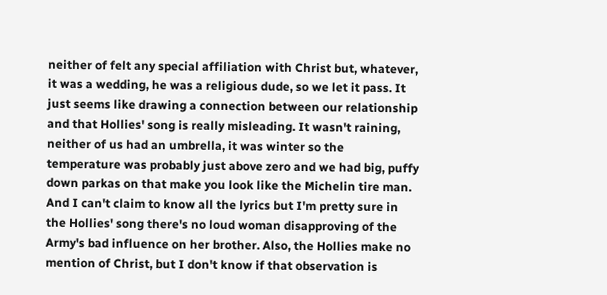neither of felt any special affiliation with Christ but, whatever, it was a wedding, he was a religious dude, so we let it pass. It just seems like drawing a connection between our relationship and that Hollies' song is really misleading. It wasn't raining, neither of us had an umbrella, it was winter so the temperature was probably just above zero and we had big, puffy down parkas on that make you look like the Michelin tire man. And I can't claim to know all the lyrics but I'm pretty sure in the Hollies' song there's no loud woman disapproving of the Army's bad influence on her brother. Also, the Hollies make no mention of Christ, but I don't know if that observation is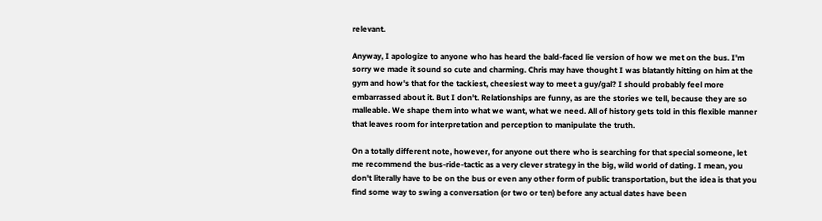relevant.

Anyway, I apologize to anyone who has heard the bald-faced lie version of how we met on the bus. I'm sorry we made it sound so cute and charming. Chris may have thought I was blatantly hitting on him at the gym and how's that for the tackiest, cheesiest way to meet a guy/gal? I should probably feel more embarrassed about it. But I don't. Relationships are funny, as are the stories we tell, because they are so malleable. We shape them into what we want, what we need. All of history gets told in this flexible manner that leaves room for interpretation and perception to manipulate the truth.

On a totally different note, however, for anyone out there who is searching for that special someone, let me recommend the bus-ride-tactic as a very clever strategy in the big, wild world of dating. I mean, you don't literally have to be on the bus or even any other form of public transportation, but the idea is that you find some way to swing a conversation (or two or ten) before any actual dates have been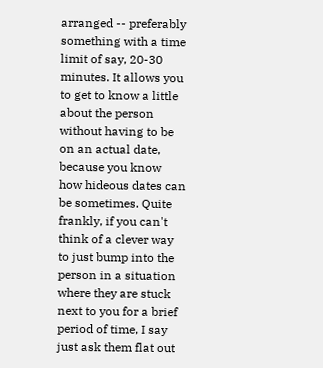arranged -- preferably something with a time limit of say, 20-30 minutes. It allows you to get to know a little about the person without having to be on an actual date, because you know how hideous dates can be sometimes. Quite frankly, if you can't think of a clever way to just bump into the person in a situation where they are stuck next to you for a brief period of time, I say just ask them flat out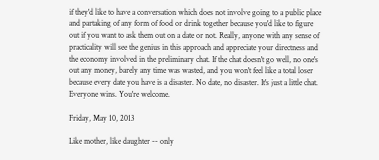if they'd like to have a conversation which does not involve going to a public place and partaking of any form of food or drink together because you'd like to figure out if you want to ask them out on a date or not. Really, anyone with any sense of practicality will see the genius in this approach and appreciate your directness and the economy involved in the preliminary chat. If the chat doesn't go well, no one's out any money, barely any time was wasted, and you won't feel like a total loser because every date you have is a disaster. No date, no disaster. It's just a little chat. Everyone wins. You're welcome.

Friday, May 10, 2013

Like mother, like daughter -- only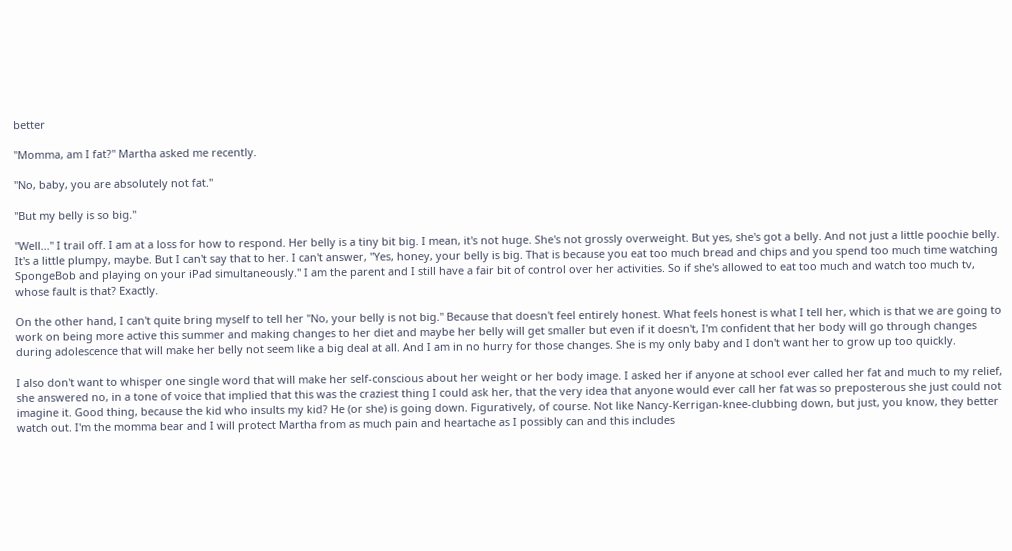better

"Momma, am I fat?" Martha asked me recently.

"No, baby, you are absolutely not fat."

"But my belly is so big."

"Well..." I trail off. I am at a loss for how to respond. Her belly is a tiny bit big. I mean, it's not huge. She's not grossly overweight. But yes, she's got a belly. And not just a little poochie belly. It's a little plumpy, maybe. But I can't say that to her. I can't answer, "Yes, honey, your belly is big. That is because you eat too much bread and chips and you spend too much time watching SpongeBob and playing on your iPad simultaneously." I am the parent and I still have a fair bit of control over her activities. So if she's allowed to eat too much and watch too much tv, whose fault is that? Exactly.

On the other hand, I can't quite bring myself to tell her "No, your belly is not big." Because that doesn't feel entirely honest. What feels honest is what I tell her, which is that we are going to work on being more active this summer and making changes to her diet and maybe her belly will get smaller but even if it doesn't, I'm confident that her body will go through changes during adolescence that will make her belly not seem like a big deal at all. And I am in no hurry for those changes. She is my only baby and I don't want her to grow up too quickly.

I also don't want to whisper one single word that will make her self-conscious about her weight or her body image. I asked her if anyone at school ever called her fat and much to my relief, she answered no, in a tone of voice that implied that this was the craziest thing I could ask her, that the very idea that anyone would ever call her fat was so preposterous she just could not imagine it. Good thing, because the kid who insults my kid? He (or she) is going down. Figuratively, of course. Not like Nancy-Kerrigan-knee-clubbing down, but just, you know, they better watch out. I'm the momma bear and I will protect Martha from as much pain and heartache as I possibly can and this includes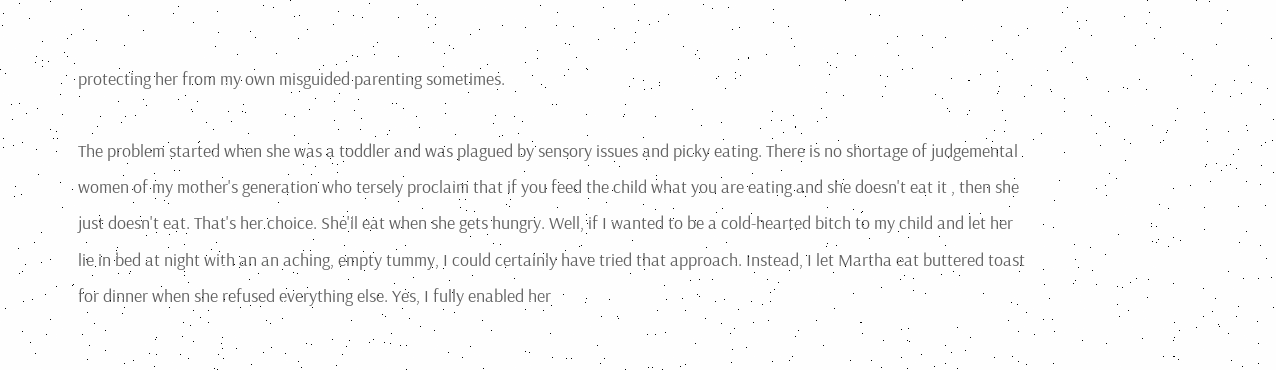protecting her from my own misguided parenting sometimes.

The problem started when she was a toddler and was plagued by sensory issues and picky eating. There is no shortage of judgemental women of my mother's generation who tersely proclaim that if you feed the child what you are eating and she doesn't eat it , then she just doesn't eat. That's her choice. She'll eat when she gets hungry. Well, if I wanted to be a cold-hearted bitch to my child and let her lie in bed at night with an an aching, empty tummy, I could certainly have tried that approach. Instead, I let Martha eat buttered toast for dinner when she refused everything else. Yes, I fully enabled her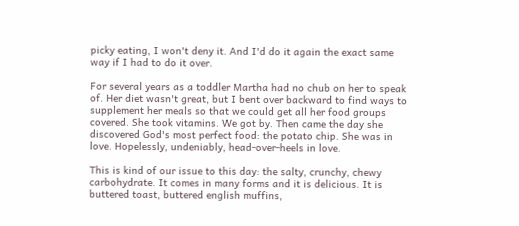picky eating, I won't deny it. And I'd do it again the exact same way if I had to do it over.

For several years as a toddler Martha had no chub on her to speak of. Her diet wasn't great, but I bent over backward to find ways to supplement her meals so that we could get all her food groups covered. She took vitamins. We got by. Then came the day she discovered God's most perfect food: the potato chip. She was in love. Hopelessly, undeniably, head-over-heels in love.

This is kind of our issue to this day: the salty, crunchy, chewy carbohydrate. It comes in many forms and it is delicious. It is buttered toast, buttered english muffins,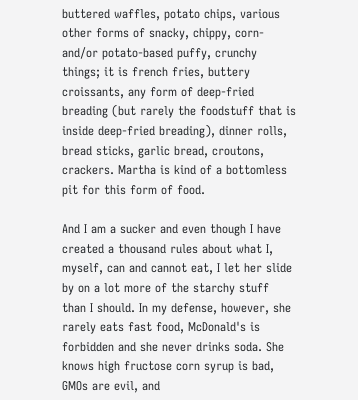buttered waffles, potato chips, various other forms of snacky, chippy, corn- and/or potato-based puffy, crunchy things; it is french fries, buttery croissants, any form of deep-fried breading (but rarely the foodstuff that is inside deep-fried breading), dinner rolls, bread sticks, garlic bread, croutons, crackers. Martha is kind of a bottomless pit for this form of food.

And I am a sucker and even though I have created a thousand rules about what I, myself, can and cannot eat, I let her slide by on a lot more of the starchy stuff than I should. In my defense, however, she rarely eats fast food, McDonald's is forbidden and she never drinks soda. She knows high fructose corn syrup is bad, GMOs are evil, and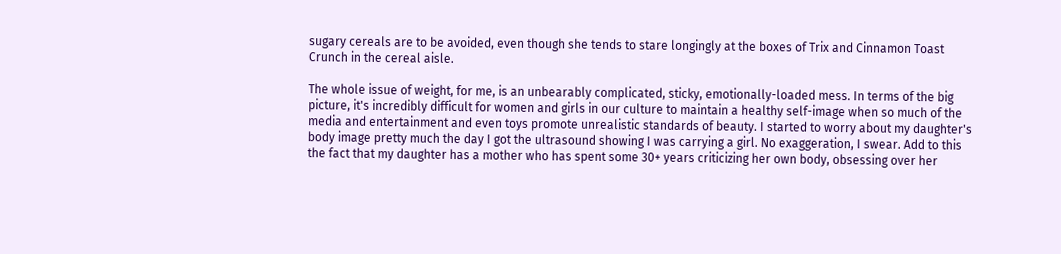sugary cereals are to be avoided, even though she tends to stare longingly at the boxes of Trix and Cinnamon Toast Crunch in the cereal aisle.

The whole issue of weight, for me, is an unbearably complicated, sticky, emotionally-loaded mess. In terms of the big picture, it's incredibly difficult for women and girls in our culture to maintain a healthy self-image when so much of the media and entertainment and even toys promote unrealistic standards of beauty. I started to worry about my daughter's body image pretty much the day I got the ultrasound showing I was carrying a girl. No exaggeration, I swear. Add to this the fact that my daughter has a mother who has spent some 30+ years criticizing her own body, obsessing over her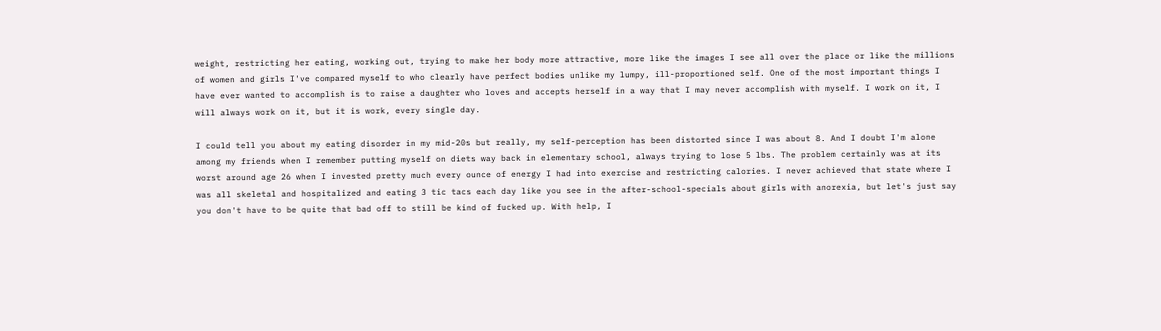weight, restricting her eating, working out, trying to make her body more attractive, more like the images I see all over the place or like the millions of women and girls I've compared myself to who clearly have perfect bodies unlike my lumpy, ill-proportioned self. One of the most important things I have ever wanted to accomplish is to raise a daughter who loves and accepts herself in a way that I may never accomplish with myself. I work on it, I will always work on it, but it is work, every single day.

I could tell you about my eating disorder in my mid-20s but really, my self-perception has been distorted since I was about 8. And I doubt I'm alone among my friends when I remember putting myself on diets way back in elementary school, always trying to lose 5 lbs. The problem certainly was at its worst around age 26 when I invested pretty much every ounce of energy I had into exercise and restricting calories. I never achieved that state where I was all skeletal and hospitalized and eating 3 tic tacs each day like you see in the after-school-specials about girls with anorexia, but let's just say you don't have to be quite that bad off to still be kind of fucked up. With help, I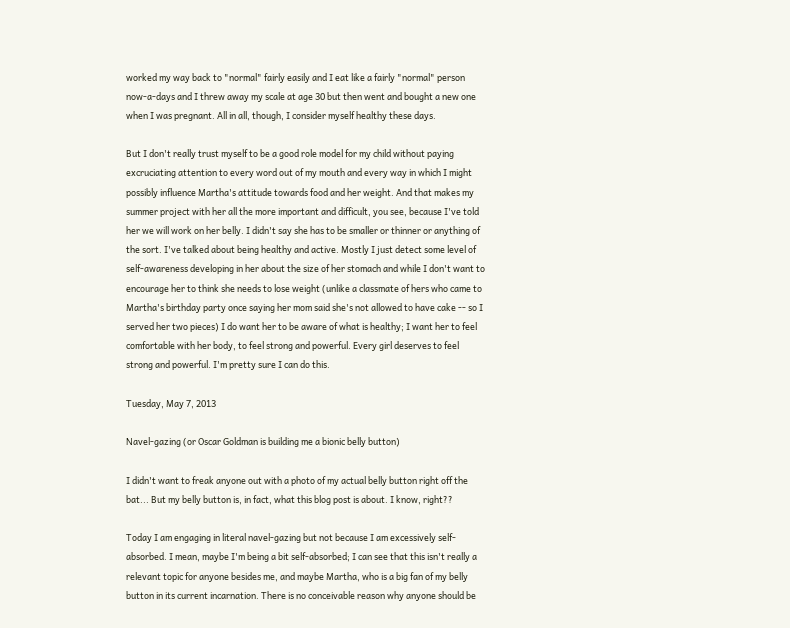worked my way back to "normal" fairly easily and I eat like a fairly "normal" person now-a-days and I threw away my scale at age 30 but then went and bought a new one when I was pregnant. All in all, though, I consider myself healthy these days.

But I don't really trust myself to be a good role model for my child without paying excruciating attention to every word out of my mouth and every way in which I might possibly influence Martha's attitude towards food and her weight. And that makes my summer project with her all the more important and difficult, you see, because I've told her we will work on her belly. I didn't say she has to be smaller or thinner or anything of the sort. I've talked about being healthy and active. Mostly I just detect some level of self-awareness developing in her about the size of her stomach and while I don't want to encourage her to think she needs to lose weight (unlike a classmate of hers who came to Martha's birthday party once saying her mom said she's not allowed to have cake -- so I served her two pieces) I do want her to be aware of what is healthy; I want her to feel comfortable with her body, to feel strong and powerful. Every girl deserves to feel strong and powerful. I'm pretty sure I can do this.

Tuesday, May 7, 2013

Navel-gazing (or Oscar Goldman is building me a bionic belly button)

I didn't want to freak anyone out with a photo of my actual belly button right off the bat... But my belly button is, in fact, what this blog post is about. I know, right??

Today I am engaging in literal navel-gazing but not because I am excessively self-absorbed. I mean, maybe I'm being a bit self-absorbed; I can see that this isn't really a relevant topic for anyone besides me, and maybe Martha, who is a big fan of my belly button in its current incarnation. There is no conceivable reason why anyone should be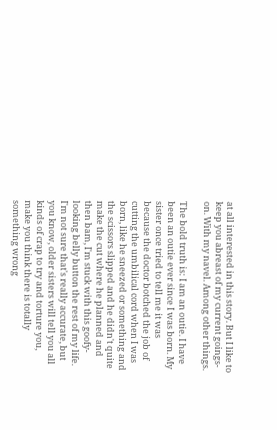at all interested in this story. But I like to keep you abreast of my current goings-on. With my navel. Among other things.

The bold truth is: I am an outie. I have been an outie ever since I was born. My sister once tried to tell me it was because the doctor botched the job of cutting the umbilical cord when I was born, like he sneezed or something and the scissors slipped and he didn't quite make the cut where he planned and then bam, I'm stuck with this goofy-looking belly button the rest of my life. I'm not sure that's really accurate, but you know, older sisters will tell you all kinds of crap to try and torture you, make you think there is totally something wrong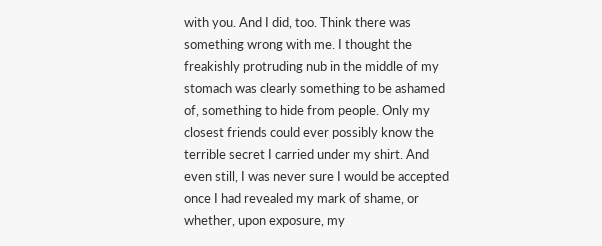with you. And I did, too. Think there was something wrong with me. I thought the freakishly protruding nub in the middle of my stomach was clearly something to be ashamed of, something to hide from people. Only my closest friends could ever possibly know the terrible secret I carried under my shirt. And even still, I was never sure I would be accepted once I had revealed my mark of shame, or whether, upon exposure, my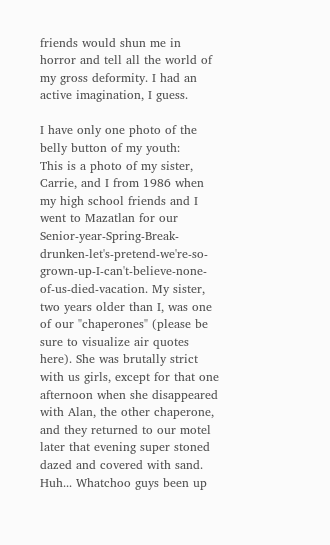friends would shun me in horror and tell all the world of my gross deformity. I had an active imagination, I guess.

I have only one photo of the belly button of my youth:
This is a photo of my sister, Carrie, and I from 1986 when my high school friends and I went to Mazatlan for our Senior-year-Spring-Break-drunken-let's-pretend-we're-so-grown-up-I-can't-believe-none-of-us-died-vacation. My sister, two years older than I, was one of our "chaperones" (please be sure to visualize air quotes here). She was brutally strict with us girls, except for that one afternoon when she disappeared with Alan, the other chaperone, and they returned to our motel later that evening super stoned dazed and covered with sand. Huh... Whatchoo guys been up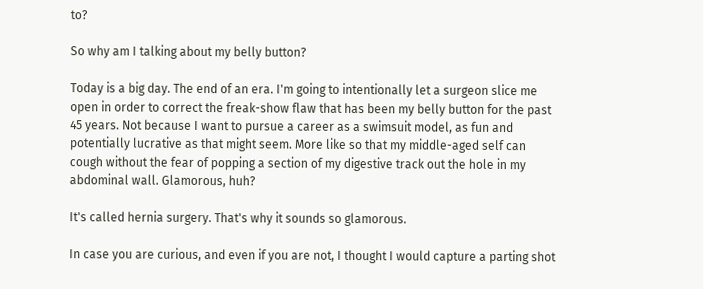to?

So why am I talking about my belly button?

Today is a big day. The end of an era. I'm going to intentionally let a surgeon slice me open in order to correct the freak-show flaw that has been my belly button for the past 45 years. Not because I want to pursue a career as a swimsuit model, as fun and potentially lucrative as that might seem. More like so that my middle-aged self can cough without the fear of popping a section of my digestive track out the hole in my abdominal wall. Glamorous, huh?

It's called hernia surgery. That's why it sounds so glamorous.

In case you are curious, and even if you are not, I thought I would capture a parting shot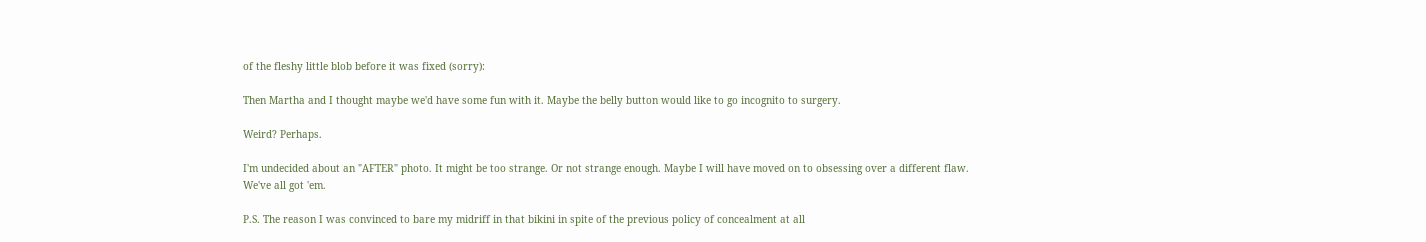of the fleshy little blob before it was fixed (sorry):

Then Martha and I thought maybe we'd have some fun with it. Maybe the belly button would like to go incognito to surgery.

Weird? Perhaps.

I'm undecided about an "AFTER" photo. It might be too strange. Or not strange enough. Maybe I will have moved on to obsessing over a different flaw. We've all got 'em.

P.S. The reason I was convinced to bare my midriff in that bikini in spite of the previous policy of concealment at all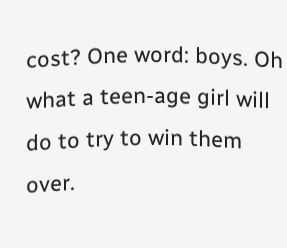cost? One word: boys. Oh what a teen-age girl will do to try to win them over.